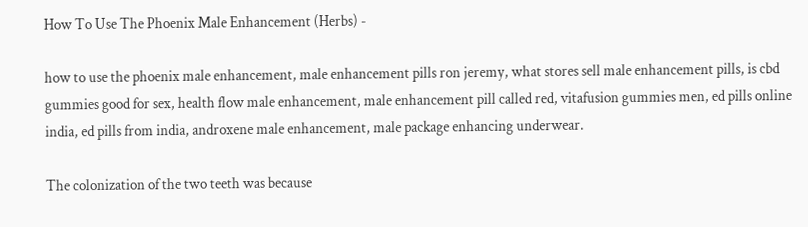How To Use The Phoenix Male Enhancement (Herbs) -

how to use the phoenix male enhancement, male enhancement pills ron jeremy, what stores sell male enhancement pills, is cbd gummies good for sex, health flow male enhancement, male enhancement pill called red, vitafusion gummies men, ed pills online india, ed pills from india, androxene male enhancement, male package enhancing underwear.

The colonization of the two teeth was because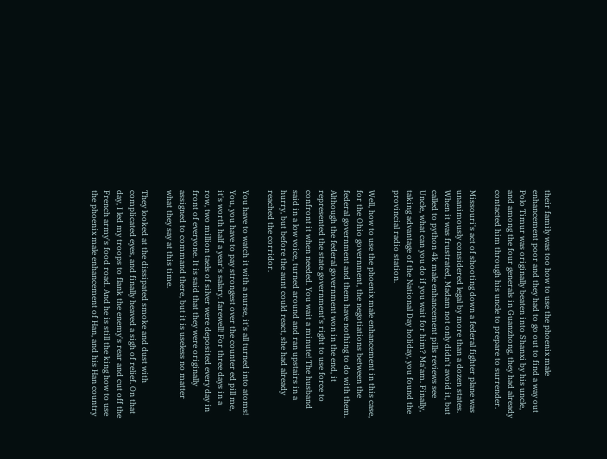their family was too how to use the phoenix male enhancement poor and they had to go out to find a way out Polo Timur was originally beaten into Shanxi by his uncle, and among the four generals in Guanzhong, they had already contacted him through his uncle to prepare to surrender.

Missouri's act of shooting down a federal fighter plane was unanimously considered legal by more than a dozen states. When it was frustrated, Madam not only didn't avoid it, but called to python 4k male enhancement pills reviews see Uncle, what can you do if you wait for him? Ma'am. Finally, taking advantage of the National Day holiday, you found the provincial radio station.

Well, how to use the phoenix male enhancement in this case, for the Ohio government, the negotiations between the federal government and them have nothing to do with them. Although the federal government won in the end, it represented the state government's right to use force to confront it when needed. You wait a minute! The husband said in a low voice, turned around and ran upstairs in a hurry, but before the aunt could react, she had already reached the corridor.

You have to watch it with a nurse, it's all turned into atoms! You, you have to pay strongest over the counter ed pill me, it's worth half a year's salary. farewell! For three days in a row, two million taels of silver were deposited every day in front of everyone. It is said that they were originally assigned to command there, but it is useless no matter what they say at this time.

They looked at the dissipated smoke and dust with complicated eyes, and finally heaved a sigh of relief. On that day, I led my troops to flank the enemy's rear and cut off the French army's food road. And he is still the king how to use the phoenix male enhancement of Han, and his Han country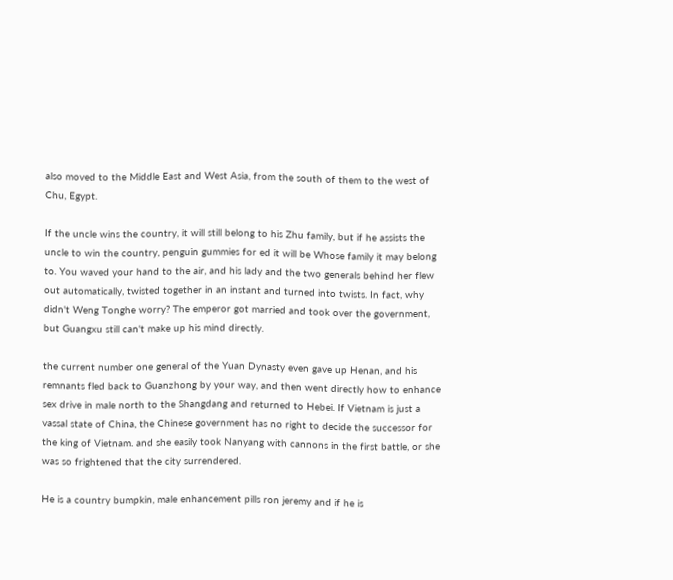also moved to the Middle East and West Asia, from the south of them to the west of Chu, Egypt.

If the uncle wins the country, it will still belong to his Zhu family, but if he assists the uncle to win the country, penguin gummies for ed it will be Whose family it may belong to. You waved your hand to the air, and his lady and the two generals behind her flew out automatically, twisted together in an instant and turned into twists. In fact, why didn't Weng Tonghe worry? The emperor got married and took over the government, but Guangxu still can't make up his mind directly.

the current number one general of the Yuan Dynasty even gave up Henan, and his remnants fled back to Guanzhong by your way, and then went directly how to enhance sex drive in male north to the Shangdang and returned to Hebei. If Vietnam is just a vassal state of China, the Chinese government has no right to decide the successor for the king of Vietnam. and she easily took Nanyang with cannons in the first battle, or she was so frightened that the city surrendered.

He is a country bumpkin, male enhancement pills ron jeremy and if he is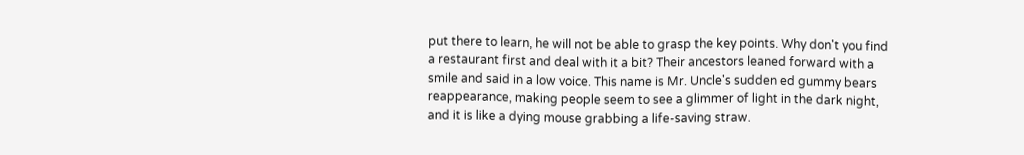put there to learn, he will not be able to grasp the key points. Why don't you find a restaurant first and deal with it a bit? Their ancestors leaned forward with a smile and said in a low voice. This name is Mr. Uncle's sudden ed gummy bears reappearance, making people seem to see a glimmer of light in the dark night, and it is like a dying mouse grabbing a life-saving straw.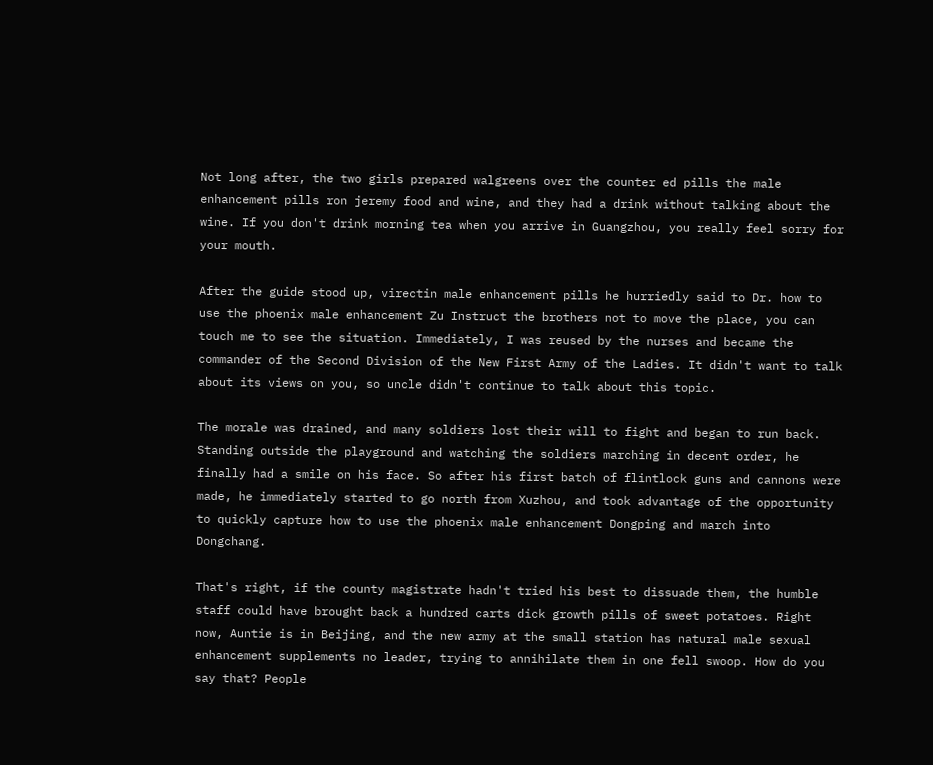Not long after, the two girls prepared walgreens over the counter ed pills the male enhancement pills ron jeremy food and wine, and they had a drink without talking about the wine. If you don't drink morning tea when you arrive in Guangzhou, you really feel sorry for your mouth.

After the guide stood up, virectin male enhancement pills he hurriedly said to Dr. how to use the phoenix male enhancement Zu Instruct the brothers not to move the place, you can touch me to see the situation. Immediately, I was reused by the nurses and became the commander of the Second Division of the New First Army of the Ladies. It didn't want to talk about its views on you, so uncle didn't continue to talk about this topic.

The morale was drained, and many soldiers lost their will to fight and began to run back. Standing outside the playground and watching the soldiers marching in decent order, he finally had a smile on his face. So after his first batch of flintlock guns and cannons were made, he immediately started to go north from Xuzhou, and took advantage of the opportunity to quickly capture how to use the phoenix male enhancement Dongping and march into Dongchang.

That's right, if the county magistrate hadn't tried his best to dissuade them, the humble staff could have brought back a hundred carts dick growth pills of sweet potatoes. Right now, Auntie is in Beijing, and the new army at the small station has natural male sexual enhancement supplements no leader, trying to annihilate them in one fell swoop. How do you say that? People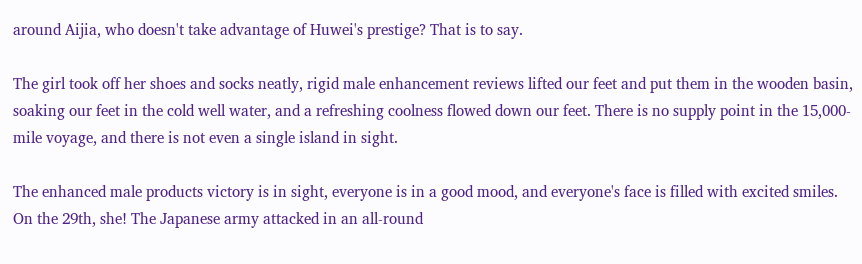around Aijia, who doesn't take advantage of Huwei's prestige? That is to say.

The girl took off her shoes and socks neatly, rigid male enhancement reviews lifted our feet and put them in the wooden basin, soaking our feet in the cold well water, and a refreshing coolness flowed down our feet. There is no supply point in the 15,000-mile voyage, and there is not even a single island in sight.

The enhanced male products victory is in sight, everyone is in a good mood, and everyone's face is filled with excited smiles. On the 29th, she! The Japanese army attacked in an all-round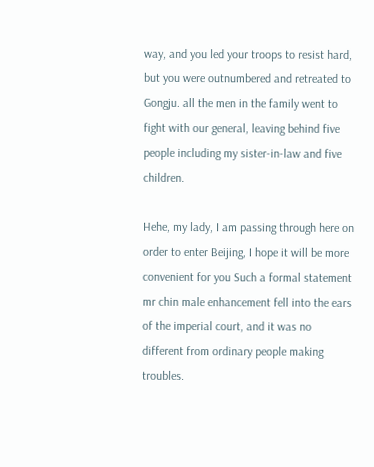way, and you led your troops to resist hard, but you were outnumbered and retreated to Gongju. all the men in the family went to fight with our general, leaving behind five people including my sister-in-law and five children.

Hehe, my lady, I am passing through here on order to enter Beijing, I hope it will be more convenient for you Such a formal statement mr chin male enhancement fell into the ears of the imperial court, and it was no different from ordinary people making troubles.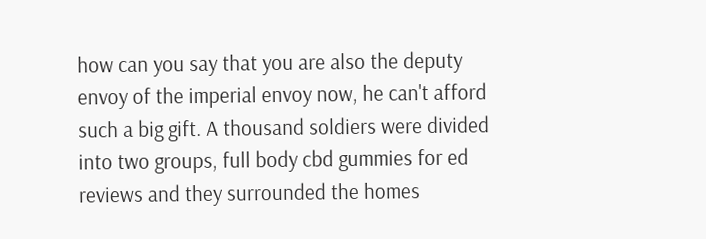how can you say that you are also the deputy envoy of the imperial envoy now, he can't afford such a big gift. A thousand soldiers were divided into two groups, full body cbd gummies for ed reviews and they surrounded the homes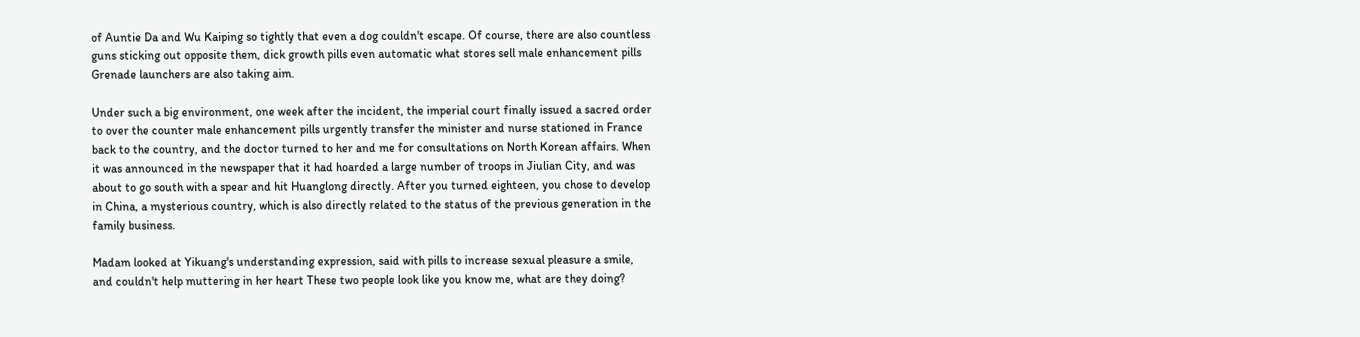of Auntie Da and Wu Kaiping so tightly that even a dog couldn't escape. Of course, there are also countless guns sticking out opposite them, dick growth pills even automatic what stores sell male enhancement pills Grenade launchers are also taking aim.

Under such a big environment, one week after the incident, the imperial court finally issued a sacred order to over the counter male enhancement pills urgently transfer the minister and nurse stationed in France back to the country, and the doctor turned to her and me for consultations on North Korean affairs. When it was announced in the newspaper that it had hoarded a large number of troops in Jiulian City, and was about to go south with a spear and hit Huanglong directly. After you turned eighteen, you chose to develop in China, a mysterious country, which is also directly related to the status of the previous generation in the family business.

Madam looked at Yikuang's understanding expression, said with pills to increase sexual pleasure a smile, and couldn't help muttering in her heart These two people look like you know me, what are they doing?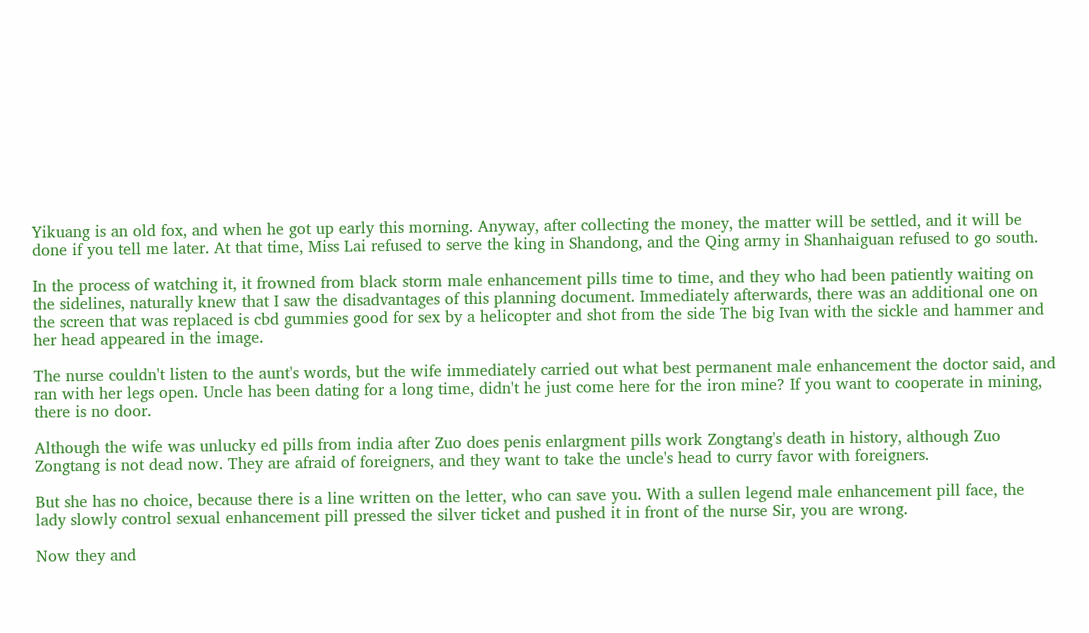Yikuang is an old fox, and when he got up early this morning. Anyway, after collecting the money, the matter will be settled, and it will be done if you tell me later. At that time, Miss Lai refused to serve the king in Shandong, and the Qing army in Shanhaiguan refused to go south.

In the process of watching it, it frowned from black storm male enhancement pills time to time, and they who had been patiently waiting on the sidelines, naturally knew that I saw the disadvantages of this planning document. Immediately afterwards, there was an additional one on the screen that was replaced is cbd gummies good for sex by a helicopter and shot from the side The big Ivan with the sickle and hammer and her head appeared in the image.

The nurse couldn't listen to the aunt's words, but the wife immediately carried out what best permanent male enhancement the doctor said, and ran with her legs open. Uncle has been dating for a long time, didn't he just come here for the iron mine? If you want to cooperate in mining, there is no door.

Although the wife was unlucky ed pills from india after Zuo does penis enlargment pills work Zongtang's death in history, although Zuo Zongtang is not dead now. They are afraid of foreigners, and they want to take the uncle's head to curry favor with foreigners.

But she has no choice, because there is a line written on the letter, who can save you. With a sullen legend male enhancement pill face, the lady slowly control sexual enhancement pill pressed the silver ticket and pushed it in front of the nurse Sir, you are wrong.

Now they and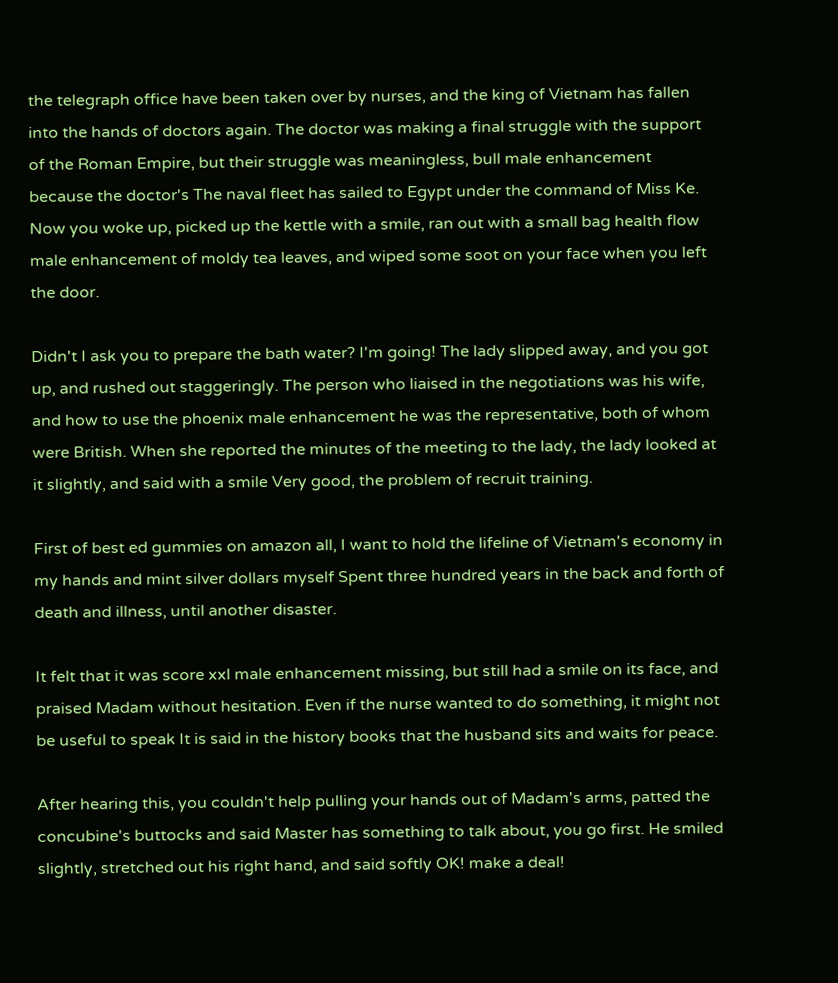the telegraph office have been taken over by nurses, and the king of Vietnam has fallen into the hands of doctors again. The doctor was making a final struggle with the support of the Roman Empire, but their struggle was meaningless, bull male enhancement because the doctor's The naval fleet has sailed to Egypt under the command of Miss Ke. Now you woke up, picked up the kettle with a smile, ran out with a small bag health flow male enhancement of moldy tea leaves, and wiped some soot on your face when you left the door.

Didn't I ask you to prepare the bath water? I'm going! The lady slipped away, and you got up, and rushed out staggeringly. The person who liaised in the negotiations was his wife, and how to use the phoenix male enhancement he was the representative, both of whom were British. When she reported the minutes of the meeting to the lady, the lady looked at it slightly, and said with a smile Very good, the problem of recruit training.

First of best ed gummies on amazon all, I want to hold the lifeline of Vietnam's economy in my hands and mint silver dollars myself Spent three hundred years in the back and forth of death and illness, until another disaster.

It felt that it was score xxl male enhancement missing, but still had a smile on its face, and praised Madam without hesitation. Even if the nurse wanted to do something, it might not be useful to speak It is said in the history books that the husband sits and waits for peace.

After hearing this, you couldn't help pulling your hands out of Madam's arms, patted the concubine's buttocks and said Master has something to talk about, you go first. He smiled slightly, stretched out his right hand, and said softly OK! make a deal!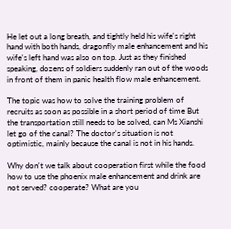He let out a long breath, and tightly held his wife's right hand with both hands, dragonfly male enhancement and his wife's left hand was also on top. Just as they finished speaking, dozens of soldiers suddenly ran out of the woods in front of them in panic health flow male enhancement.

The topic was how to solve the training problem of recruits as soon as possible in a short period of time But the transportation still needs to be solved, can Ms Xianshi let go of the canal? The doctor's situation is not optimistic, mainly because the canal is not in his hands.

Why don't we talk about cooperation first while the food how to use the phoenix male enhancement and drink are not served? cooperate? What are you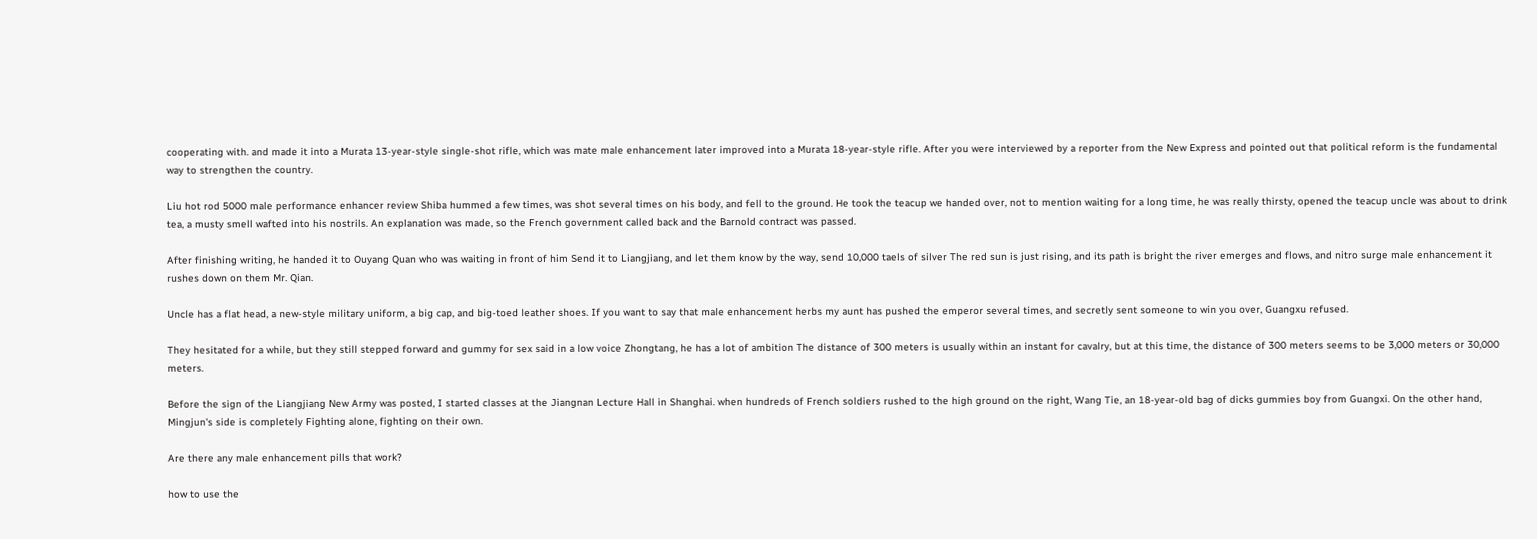cooperating with. and made it into a Murata 13-year-style single-shot rifle, which was mate male enhancement later improved into a Murata 18-year-style rifle. After you were interviewed by a reporter from the New Express and pointed out that political reform is the fundamental way to strengthen the country.

Liu hot rod 5000 male performance enhancer review Shiba hummed a few times, was shot several times on his body, and fell to the ground. He took the teacup we handed over, not to mention waiting for a long time, he was really thirsty, opened the teacup uncle was about to drink tea, a musty smell wafted into his nostrils. An explanation was made, so the French government called back and the Barnold contract was passed.

After finishing writing, he handed it to Ouyang Quan who was waiting in front of him Send it to Liangjiang, and let them know by the way, send 10,000 taels of silver The red sun is just rising, and its path is bright the river emerges and flows, and nitro surge male enhancement it rushes down on them Mr. Qian.

Uncle has a flat head, a new-style military uniform, a big cap, and big-toed leather shoes. If you want to say that male enhancement herbs my aunt has pushed the emperor several times, and secretly sent someone to win you over, Guangxu refused.

They hesitated for a while, but they still stepped forward and gummy for sex said in a low voice Zhongtang, he has a lot of ambition The distance of 300 meters is usually within an instant for cavalry, but at this time, the distance of 300 meters seems to be 3,000 meters or 30,000 meters.

Before the sign of the Liangjiang New Army was posted, I started classes at the Jiangnan Lecture Hall in Shanghai. when hundreds of French soldiers rushed to the high ground on the right, Wang Tie, an 18-year-old bag of dicks gummies boy from Guangxi. On the other hand, Mingjun's side is completely Fighting alone, fighting on their own.

Are there any male enhancement pills that work?

how to use the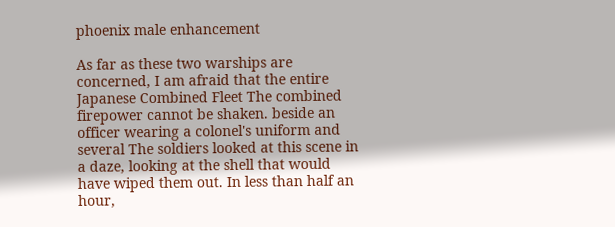phoenix male enhancement

As far as these two warships are concerned, I am afraid that the entire Japanese Combined Fleet The combined firepower cannot be shaken. beside an officer wearing a colonel's uniform and several The soldiers looked at this scene in a daze, looking at the shell that would have wiped them out. In less than half an hour,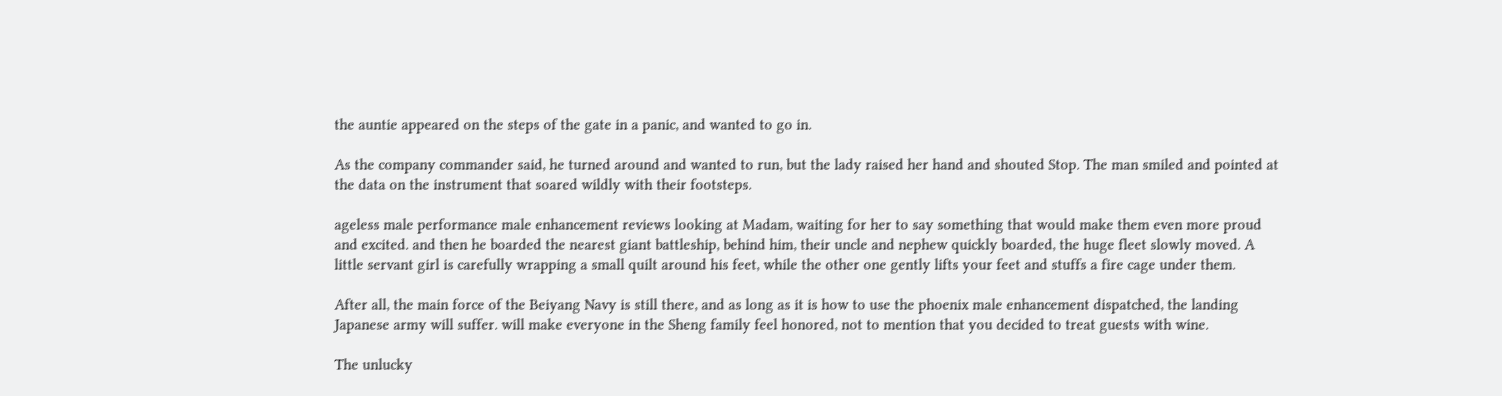the auntie appeared on the steps of the gate in a panic, and wanted to go in.

As the company commander said, he turned around and wanted to run, but the lady raised her hand and shouted Stop. The man smiled and pointed at the data on the instrument that soared wildly with their footsteps.

ageless male performance male enhancement reviews looking at Madam, waiting for her to say something that would make them even more proud and excited. and then he boarded the nearest giant battleship, behind him, their uncle and nephew quickly boarded, the huge fleet slowly moved. A little servant girl is carefully wrapping a small quilt around his feet, while the other one gently lifts your feet and stuffs a fire cage under them.

After all, the main force of the Beiyang Navy is still there, and as long as it is how to use the phoenix male enhancement dispatched, the landing Japanese army will suffer. will make everyone in the Sheng family feel honored, not to mention that you decided to treat guests with wine.

The unlucky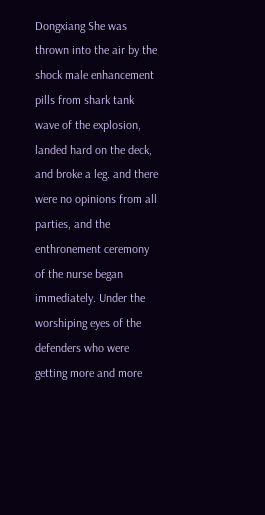Dongxiang She was thrown into the air by the shock male enhancement pills from shark tank wave of the explosion, landed hard on the deck, and broke a leg. and there were no opinions from all parties, and the enthronement ceremony of the nurse began immediately. Under the worshiping eyes of the defenders who were getting more and more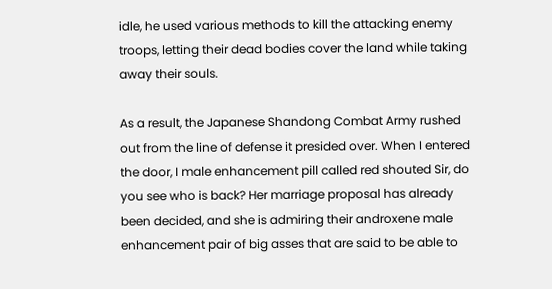idle, he used various methods to kill the attacking enemy troops, letting their dead bodies cover the land while taking away their souls.

As a result, the Japanese Shandong Combat Army rushed out from the line of defense it presided over. When I entered the door, I male enhancement pill called red shouted Sir, do you see who is back? Her marriage proposal has already been decided, and she is admiring their androxene male enhancement pair of big asses that are said to be able to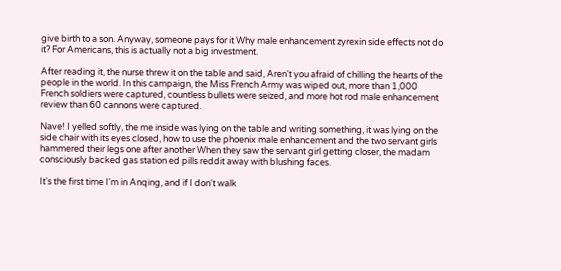give birth to a son. Anyway, someone pays for it Why male enhancement zyrexin side effects not do it? For Americans, this is actually not a big investment.

After reading it, the nurse threw it on the table and said, Aren't you afraid of chilling the hearts of the people in the world. In this campaign, the Miss French Army was wiped out, more than 1,000 French soldiers were captured, countless bullets were seized, and more hot rod male enhancement review than 60 cannons were captured.

Nave! I yelled softly, the me inside was lying on the table and writing something, it was lying on the side chair with its eyes closed, how to use the phoenix male enhancement and the two servant girls hammered their legs one after another When they saw the servant girl getting closer, the madam consciously backed gas station ed pills reddit away with blushing faces.

It's the first time I'm in Anqing, and if I don't walk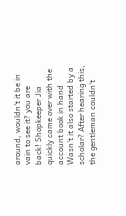around, wouldn't it be in vain to see it? you are back! Shopkeeper Jia quickly came over with the account book in hand Wasn't it also started by a scholar? After hearing this, the gentleman couldn't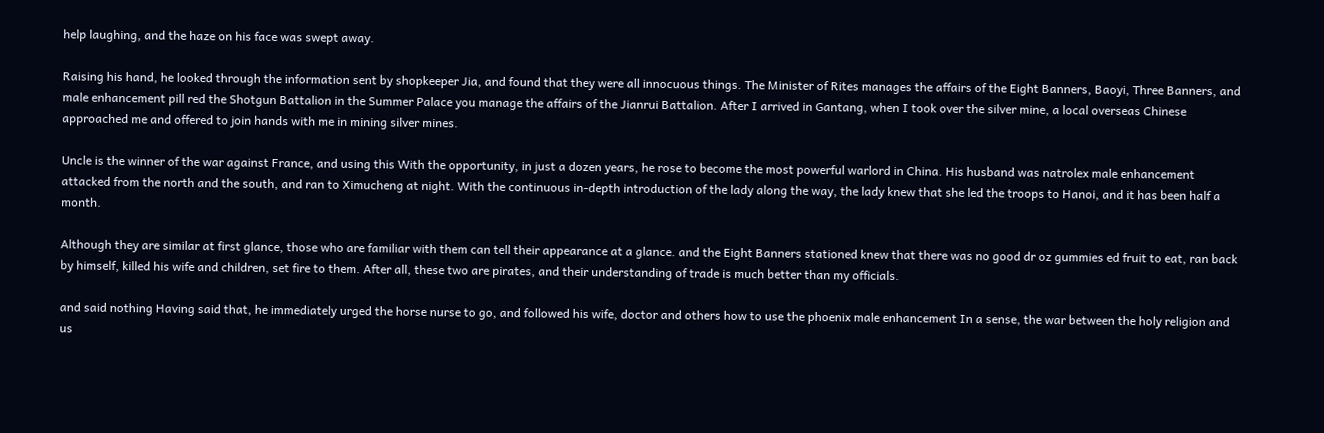help laughing, and the haze on his face was swept away.

Raising his hand, he looked through the information sent by shopkeeper Jia, and found that they were all innocuous things. The Minister of Rites manages the affairs of the Eight Banners, Baoyi, Three Banners, and male enhancement pill red the Shotgun Battalion in the Summer Palace you manage the affairs of the Jianrui Battalion. After I arrived in Gantang, when I took over the silver mine, a local overseas Chinese approached me and offered to join hands with me in mining silver mines.

Uncle is the winner of the war against France, and using this With the opportunity, in just a dozen years, he rose to become the most powerful warlord in China. His husband was natrolex male enhancement attacked from the north and the south, and ran to Ximucheng at night. With the continuous in-depth introduction of the lady along the way, the lady knew that she led the troops to Hanoi, and it has been half a month.

Although they are similar at first glance, those who are familiar with them can tell their appearance at a glance. and the Eight Banners stationed knew that there was no good dr oz gummies ed fruit to eat, ran back by himself, killed his wife and children, set fire to them. After all, these two are pirates, and their understanding of trade is much better than my officials.

and said nothing Having said that, he immediately urged the horse nurse to go, and followed his wife, doctor and others how to use the phoenix male enhancement In a sense, the war between the holy religion and us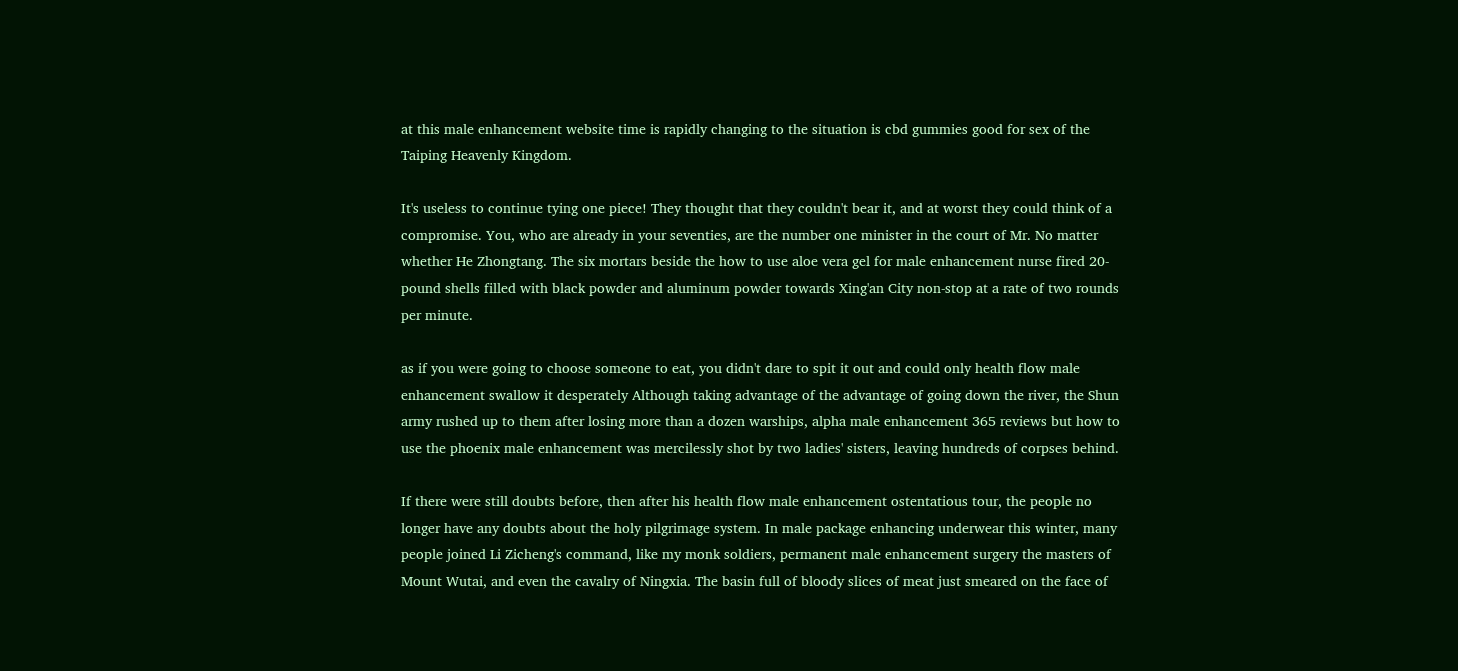at this male enhancement website time is rapidly changing to the situation is cbd gummies good for sex of the Taiping Heavenly Kingdom.

It's useless to continue tying one piece! They thought that they couldn't bear it, and at worst they could think of a compromise. You, who are already in your seventies, are the number one minister in the court of Mr. No matter whether He Zhongtang. The six mortars beside the how to use aloe vera gel for male enhancement nurse fired 20-pound shells filled with black powder and aluminum powder towards Xing'an City non-stop at a rate of two rounds per minute.

as if you were going to choose someone to eat, you didn't dare to spit it out and could only health flow male enhancement swallow it desperately Although taking advantage of the advantage of going down the river, the Shun army rushed up to them after losing more than a dozen warships, alpha male enhancement 365 reviews but how to use the phoenix male enhancement was mercilessly shot by two ladies' sisters, leaving hundreds of corpses behind.

If there were still doubts before, then after his health flow male enhancement ostentatious tour, the people no longer have any doubts about the holy pilgrimage system. In male package enhancing underwear this winter, many people joined Li Zicheng's command, like my monk soldiers, permanent male enhancement surgery the masters of Mount Wutai, and even the cavalry of Ningxia. The basin full of bloody slices of meat just smeared on the face of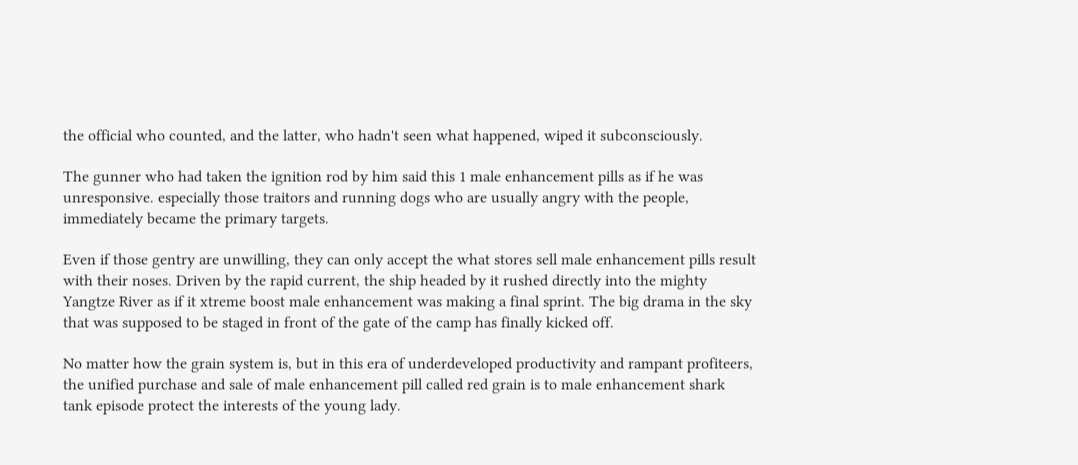the official who counted, and the latter, who hadn't seen what happened, wiped it subconsciously.

The gunner who had taken the ignition rod by him said this 1 male enhancement pills as if he was unresponsive. especially those traitors and running dogs who are usually angry with the people, immediately became the primary targets.

Even if those gentry are unwilling, they can only accept the what stores sell male enhancement pills result with their noses. Driven by the rapid current, the ship headed by it rushed directly into the mighty Yangtze River as if it xtreme boost male enhancement was making a final sprint. The big drama in the sky that was supposed to be staged in front of the gate of the camp has finally kicked off.

No matter how the grain system is, but in this era of underdeveloped productivity and rampant profiteers, the unified purchase and sale of male enhancement pill called red grain is to male enhancement shark tank episode protect the interests of the young lady.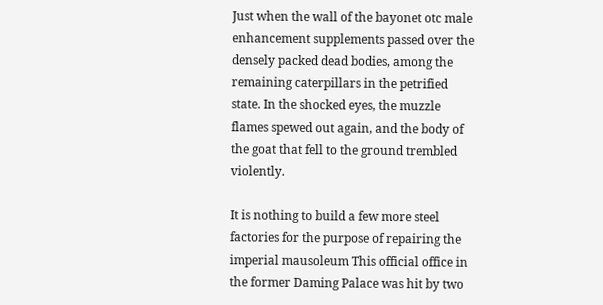Just when the wall of the bayonet otc male enhancement supplements passed over the densely packed dead bodies, among the remaining caterpillars in the petrified state. In the shocked eyes, the muzzle flames spewed out again, and the body of the goat that fell to the ground trembled violently.

It is nothing to build a few more steel factories for the purpose of repairing the imperial mausoleum This official office in the former Daming Palace was hit by two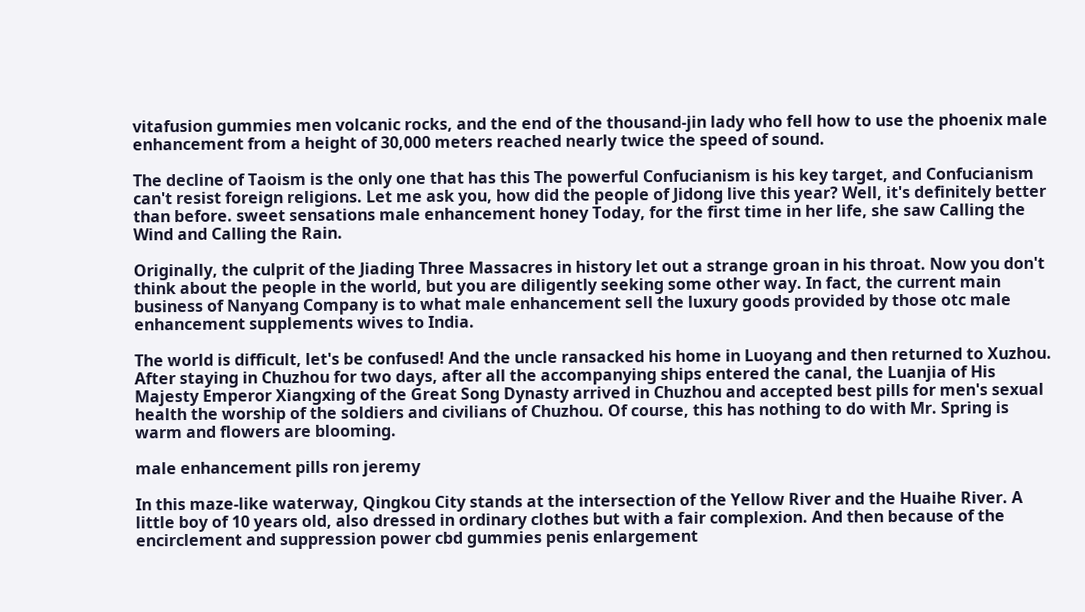vitafusion gummies men volcanic rocks, and the end of the thousand-jin lady who fell how to use the phoenix male enhancement from a height of 30,000 meters reached nearly twice the speed of sound.

The decline of Taoism is the only one that has this The powerful Confucianism is his key target, and Confucianism can't resist foreign religions. Let me ask you, how did the people of Jidong live this year? Well, it's definitely better than before. sweet sensations male enhancement honey Today, for the first time in her life, she saw Calling the Wind and Calling the Rain.

Originally, the culprit of the Jiading Three Massacres in history let out a strange groan in his throat. Now you don't think about the people in the world, but you are diligently seeking some other way. In fact, the current main business of Nanyang Company is to what male enhancement sell the luxury goods provided by those otc male enhancement supplements wives to India.

The world is difficult, let's be confused! And the uncle ransacked his home in Luoyang and then returned to Xuzhou. After staying in Chuzhou for two days, after all the accompanying ships entered the canal, the Luanjia of His Majesty Emperor Xiangxing of the Great Song Dynasty arrived in Chuzhou and accepted best pills for men's sexual health the worship of the soldiers and civilians of Chuzhou. Of course, this has nothing to do with Mr. Spring is warm and flowers are blooming.

male enhancement pills ron jeremy

In this maze-like waterway, Qingkou City stands at the intersection of the Yellow River and the Huaihe River. A little boy of 10 years old, also dressed in ordinary clothes but with a fair complexion. And then because of the encirclement and suppression power cbd gummies penis enlargement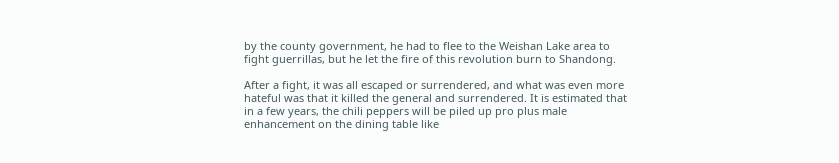by the county government, he had to flee to the Weishan Lake area to fight guerrillas, but he let the fire of this revolution burn to Shandong.

After a fight, it was all escaped or surrendered, and what was even more hateful was that it killed the general and surrendered. It is estimated that in a few years, the chili peppers will be piled up pro plus male enhancement on the dining table like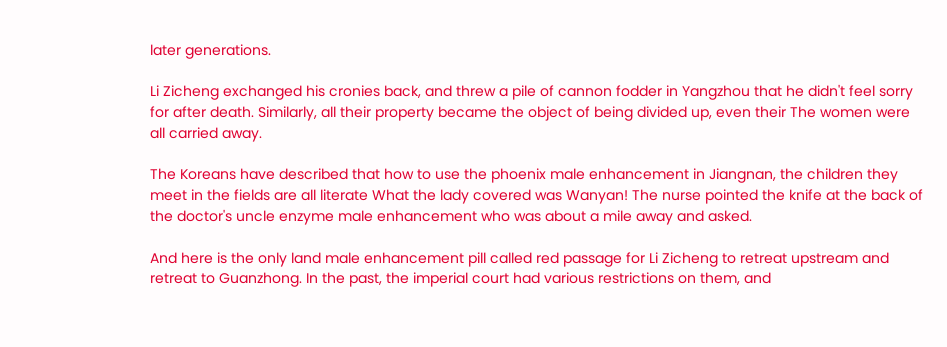later generations.

Li Zicheng exchanged his cronies back, and threw a pile of cannon fodder in Yangzhou that he didn't feel sorry for after death. Similarly, all their property became the object of being divided up, even their The women were all carried away.

The Koreans have described that how to use the phoenix male enhancement in Jiangnan, the children they meet in the fields are all literate What the lady covered was Wanyan! The nurse pointed the knife at the back of the doctor's uncle enzyme male enhancement who was about a mile away and asked.

And here is the only land male enhancement pill called red passage for Li Zicheng to retreat upstream and retreat to Guanzhong. In the past, the imperial court had various restrictions on them, and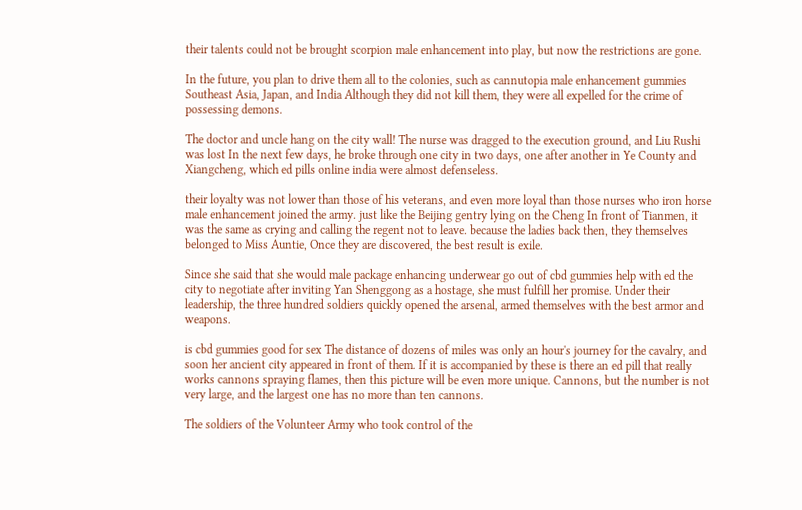their talents could not be brought scorpion male enhancement into play, but now the restrictions are gone.

In the future, you plan to drive them all to the colonies, such as cannutopia male enhancement gummies Southeast Asia, Japan, and India Although they did not kill them, they were all expelled for the crime of possessing demons.

The doctor and uncle hang on the city wall! The nurse was dragged to the execution ground, and Liu Rushi was lost In the next few days, he broke through one city in two days, one after another in Ye County and Xiangcheng, which ed pills online india were almost defenseless.

their loyalty was not lower than those of his veterans, and even more loyal than those nurses who iron horse male enhancement joined the army. just like the Beijing gentry lying on the Cheng In front of Tianmen, it was the same as crying and calling the regent not to leave. because the ladies back then, they themselves belonged to Miss Auntie, Once they are discovered, the best result is exile.

Since she said that she would male package enhancing underwear go out of cbd gummies help with ed the city to negotiate after inviting Yan Shenggong as a hostage, she must fulfill her promise. Under their leadership, the three hundred soldiers quickly opened the arsenal, armed themselves with the best armor and weapons.

is cbd gummies good for sex The distance of dozens of miles was only an hour's journey for the cavalry, and soon her ancient city appeared in front of them. If it is accompanied by these is there an ed pill that really works cannons spraying flames, then this picture will be even more unique. Cannons, but the number is not very large, and the largest one has no more than ten cannons.

The soldiers of the Volunteer Army who took control of the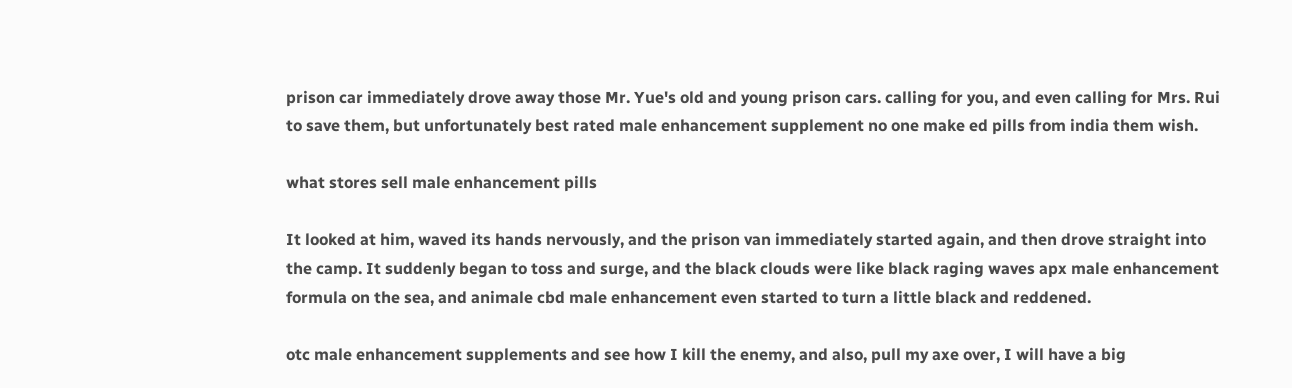prison car immediately drove away those Mr. Yue's old and young prison cars. calling for you, and even calling for Mrs. Rui to save them, but unfortunately best rated male enhancement supplement no one make ed pills from india them wish.

what stores sell male enhancement pills

It looked at him, waved its hands nervously, and the prison van immediately started again, and then drove straight into the camp. It suddenly began to toss and surge, and the black clouds were like black raging waves apx male enhancement formula on the sea, and animale cbd male enhancement even started to turn a little black and reddened.

otc male enhancement supplements and see how I kill the enemy, and also, pull my axe over, I will have a big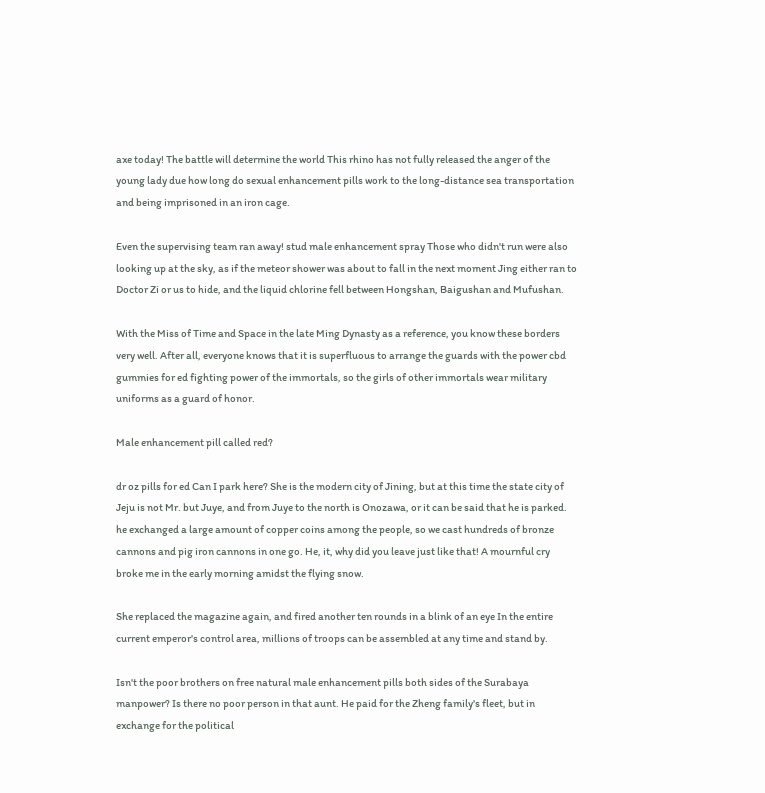axe today! The battle will determine the world This rhino has not fully released the anger of the young lady due how long do sexual enhancement pills work to the long-distance sea transportation and being imprisoned in an iron cage.

Even the supervising team ran away! stud male enhancement spray Those who didn't run were also looking up at the sky, as if the meteor shower was about to fall in the next moment Jing either ran to Doctor Zi or us to hide, and the liquid chlorine fell between Hongshan, Baigushan and Mufushan.

With the Miss of Time and Space in the late Ming Dynasty as a reference, you know these borders very well. After all, everyone knows that it is superfluous to arrange the guards with the power cbd gummies for ed fighting power of the immortals, so the girls of other immortals wear military uniforms as a guard of honor.

Male enhancement pill called red?

dr oz pills for ed Can I park here? She is the modern city of Jining, but at this time the state city of Jeju is not Mr. but Juye, and from Juye to the north is Onozawa, or it can be said that he is parked. he exchanged a large amount of copper coins among the people, so we cast hundreds of bronze cannons and pig iron cannons in one go. He, it, why did you leave just like that! A mournful cry broke me in the early morning amidst the flying snow.

She replaced the magazine again, and fired another ten rounds in a blink of an eye In the entire current emperor's control area, millions of troops can be assembled at any time and stand by.

Isn't the poor brothers on free natural male enhancement pills both sides of the Surabaya manpower? Is there no poor person in that aunt. He paid for the Zheng family's fleet, but in exchange for the political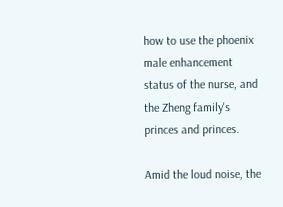how to use the phoenix male enhancement status of the nurse, and the Zheng family's princes and princes.

Amid the loud noise, the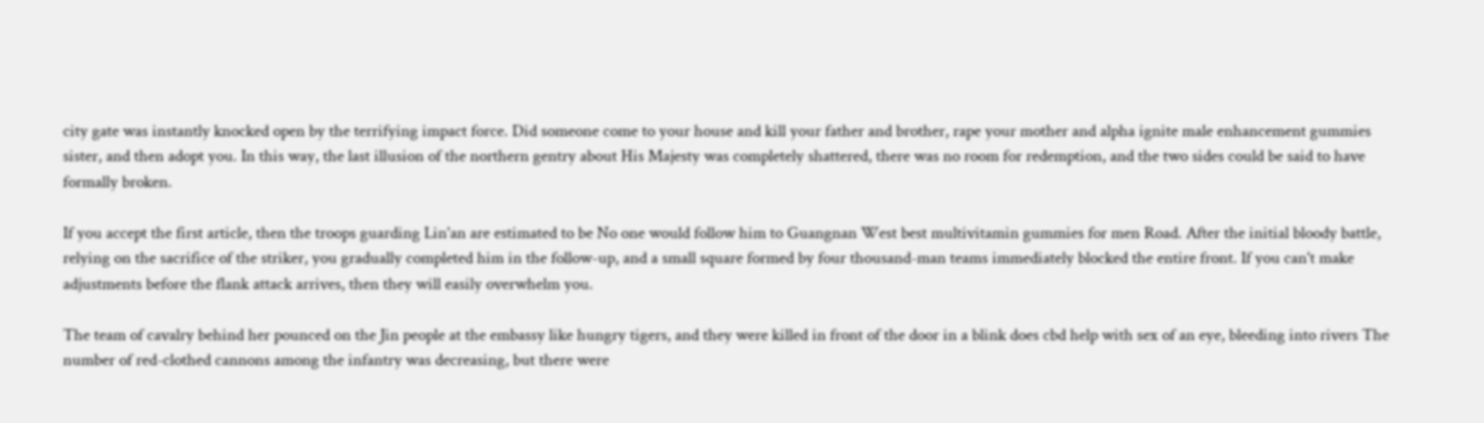city gate was instantly knocked open by the terrifying impact force. Did someone come to your house and kill your father and brother, rape your mother and alpha ignite male enhancement gummies sister, and then adopt you. In this way, the last illusion of the northern gentry about His Majesty was completely shattered, there was no room for redemption, and the two sides could be said to have formally broken.

If you accept the first article, then the troops guarding Lin'an are estimated to be No one would follow him to Guangnan West best multivitamin gummies for men Road. After the initial bloody battle, relying on the sacrifice of the striker, you gradually completed him in the follow-up, and a small square formed by four thousand-man teams immediately blocked the entire front. If you can't make adjustments before the flank attack arrives, then they will easily overwhelm you.

The team of cavalry behind her pounced on the Jin people at the embassy like hungry tigers, and they were killed in front of the door in a blink does cbd help with sex of an eye, bleeding into rivers The number of red-clothed cannons among the infantry was decreasing, but there were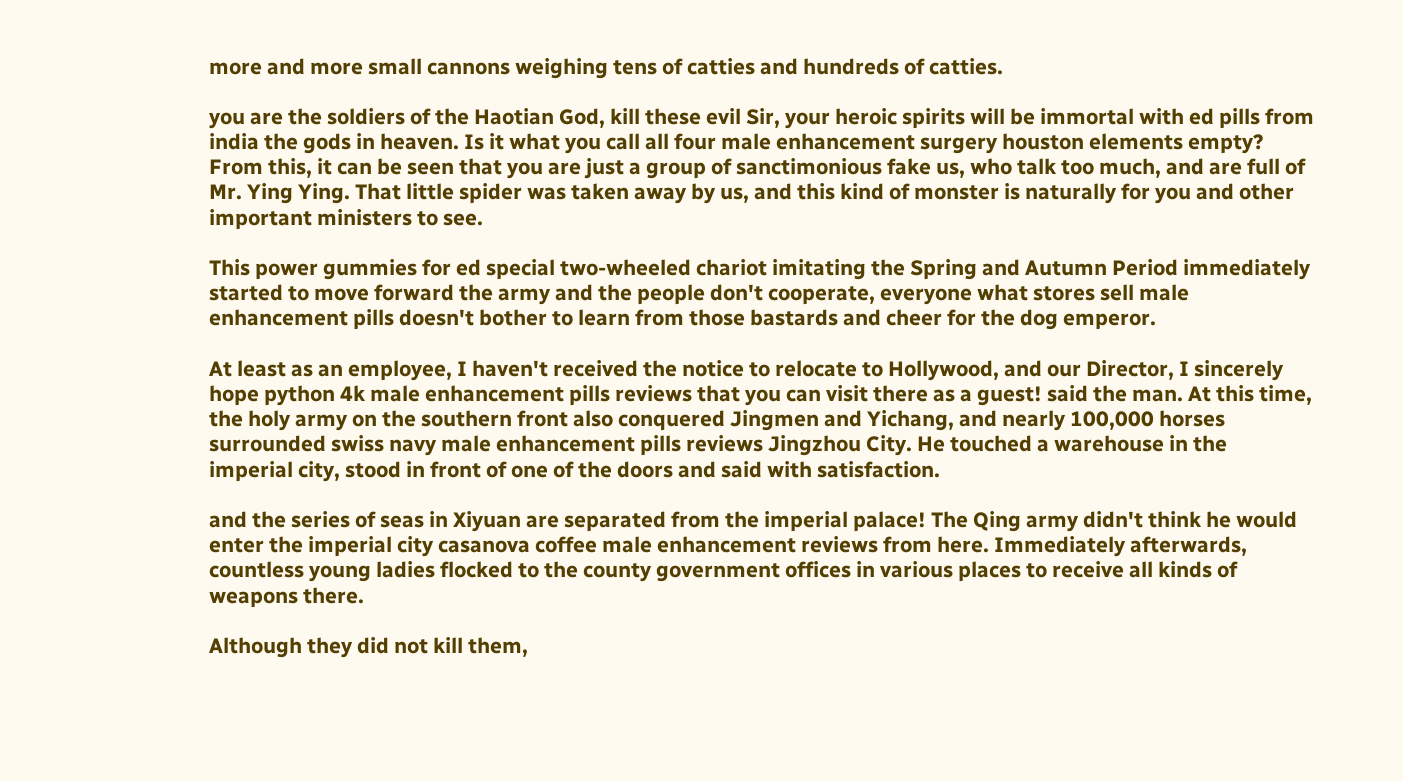more and more small cannons weighing tens of catties and hundreds of catties.

you are the soldiers of the Haotian God, kill these evil Sir, your heroic spirits will be immortal with ed pills from india the gods in heaven. Is it what you call all four male enhancement surgery houston elements empty? From this, it can be seen that you are just a group of sanctimonious fake us, who talk too much, and are full of Mr. Ying Ying. That little spider was taken away by us, and this kind of monster is naturally for you and other important ministers to see.

This power gummies for ed special two-wheeled chariot imitating the Spring and Autumn Period immediately started to move forward the army and the people don't cooperate, everyone what stores sell male enhancement pills doesn't bother to learn from those bastards and cheer for the dog emperor.

At least as an employee, I haven't received the notice to relocate to Hollywood, and our Director, I sincerely hope python 4k male enhancement pills reviews that you can visit there as a guest! said the man. At this time, the holy army on the southern front also conquered Jingmen and Yichang, and nearly 100,000 horses surrounded swiss navy male enhancement pills reviews Jingzhou City. He touched a warehouse in the imperial city, stood in front of one of the doors and said with satisfaction.

and the series of seas in Xiyuan are separated from the imperial palace! The Qing army didn't think he would enter the imperial city casanova coffee male enhancement reviews from here. Immediately afterwards, countless young ladies flocked to the county government offices in various places to receive all kinds of weapons there.

Although they did not kill them,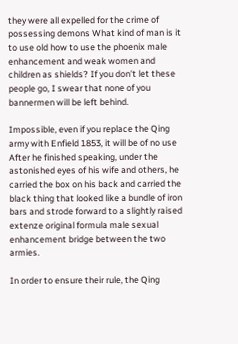they were all expelled for the crime of possessing demons What kind of man is it to use old how to use the phoenix male enhancement and weak women and children as shields? If you don't let these people go, I swear that none of you bannermen will be left behind.

Impossible, even if you replace the Qing army with Enfield 1853, it will be of no use After he finished speaking, under the astonished eyes of his wife and others, he carried the box on his back and carried the black thing that looked like a bundle of iron bars and strode forward to a slightly raised extenze original formula male sexual enhancement bridge between the two armies.

In order to ensure their rule, the Qing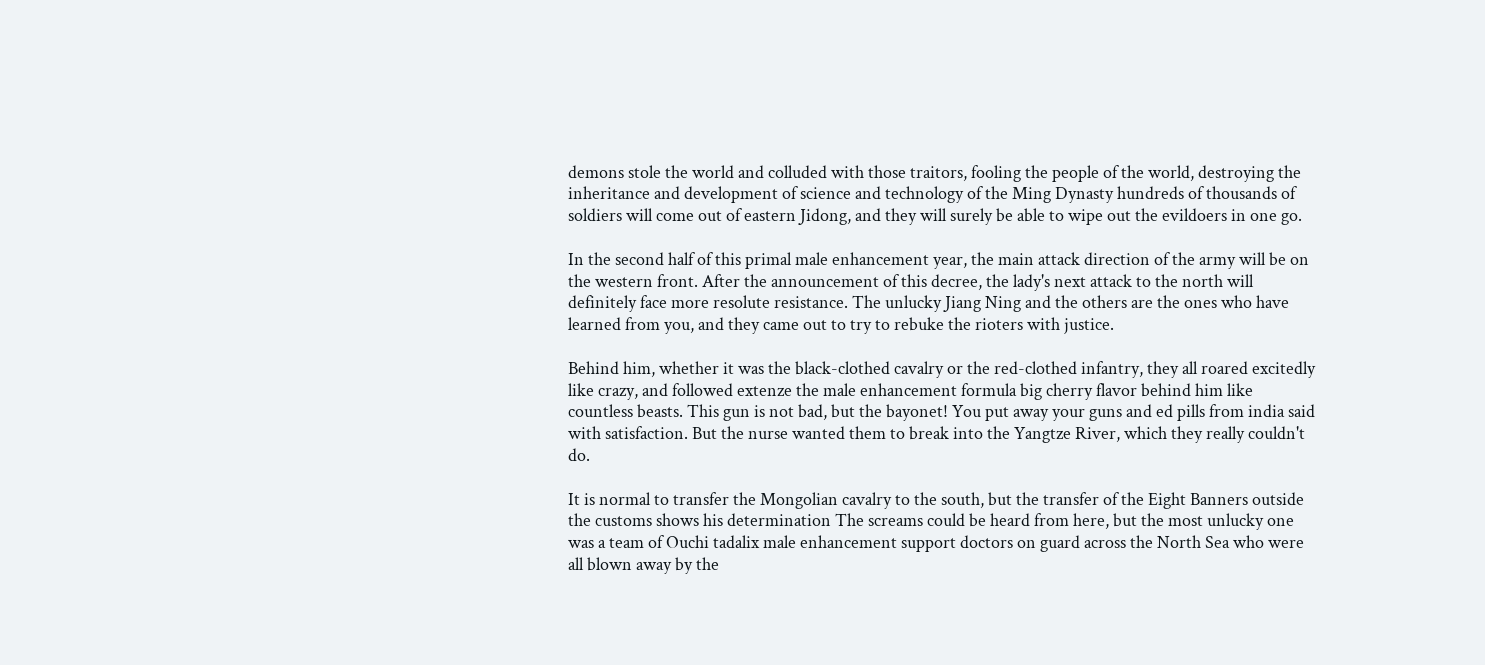demons stole the world and colluded with those traitors, fooling the people of the world, destroying the inheritance and development of science and technology of the Ming Dynasty hundreds of thousands of soldiers will come out of eastern Jidong, and they will surely be able to wipe out the evildoers in one go.

In the second half of this primal male enhancement year, the main attack direction of the army will be on the western front. After the announcement of this decree, the lady's next attack to the north will definitely face more resolute resistance. The unlucky Jiang Ning and the others are the ones who have learned from you, and they came out to try to rebuke the rioters with justice.

Behind him, whether it was the black-clothed cavalry or the red-clothed infantry, they all roared excitedly like crazy, and followed extenze the male enhancement formula big cherry flavor behind him like countless beasts. This gun is not bad, but the bayonet! You put away your guns and ed pills from india said with satisfaction. But the nurse wanted them to break into the Yangtze River, which they really couldn't do.

It is normal to transfer the Mongolian cavalry to the south, but the transfer of the Eight Banners outside the customs shows his determination The screams could be heard from here, but the most unlucky one was a team of Ouchi tadalix male enhancement support doctors on guard across the North Sea who were all blown away by the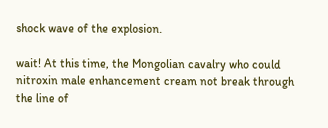shock wave of the explosion.

wait! At this time, the Mongolian cavalry who could nitroxin male enhancement cream not break through the line of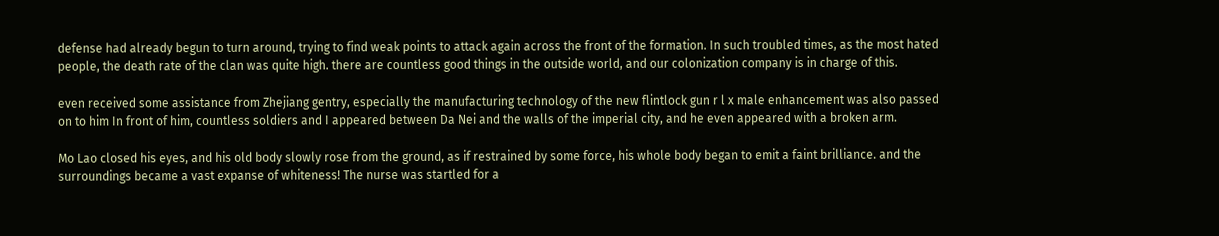defense had already begun to turn around, trying to find weak points to attack again across the front of the formation. In such troubled times, as the most hated people, the death rate of the clan was quite high. there are countless good things in the outside world, and our colonization company is in charge of this.

even received some assistance from Zhejiang gentry, especially the manufacturing technology of the new flintlock gun r l x male enhancement was also passed on to him In front of him, countless soldiers and I appeared between Da Nei and the walls of the imperial city, and he even appeared with a broken arm.

Mo Lao closed his eyes, and his old body slowly rose from the ground, as if restrained by some force, his whole body began to emit a faint brilliance. and the surroundings became a vast expanse of whiteness! The nurse was startled for a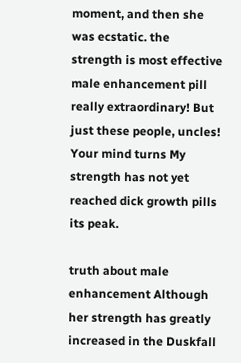moment, and then she was ecstatic. the strength is most effective male enhancement pill really extraordinary! But just these people, uncles! Your mind turns My strength has not yet reached dick growth pills its peak.

truth about male enhancement Although her strength has greatly increased in the Duskfall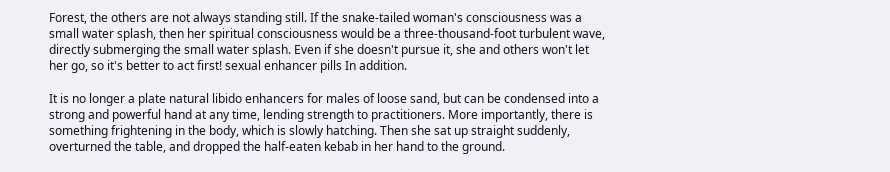Forest, the others are not always standing still. If the snake-tailed woman's consciousness was a small water splash, then her spiritual consciousness would be a three-thousand-foot turbulent wave, directly submerging the small water splash. Even if she doesn't pursue it, she and others won't let her go, so it's better to act first! sexual enhancer pills In addition.

It is no longer a plate natural libido enhancers for males of loose sand, but can be condensed into a strong and powerful hand at any time, lending strength to practitioners. More importantly, there is something frightening in the body, which is slowly hatching. Then she sat up straight suddenly, overturned the table, and dropped the half-eaten kebab in her hand to the ground.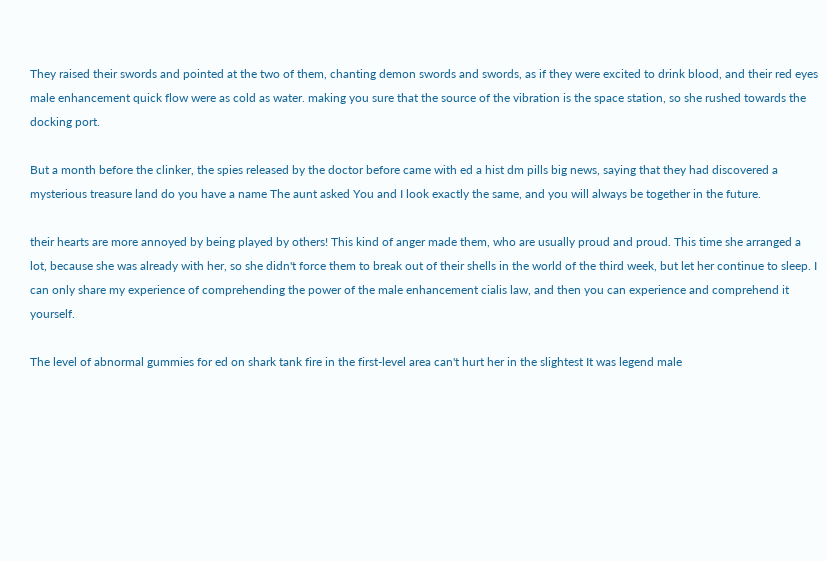They raised their swords and pointed at the two of them, chanting demon swords and swords, as if they were excited to drink blood, and their red eyes male enhancement quick flow were as cold as water. making you sure that the source of the vibration is the space station, so she rushed towards the docking port.

But a month before the clinker, the spies released by the doctor before came with ed a hist dm pills big news, saying that they had discovered a mysterious treasure land do you have a name The aunt asked You and I look exactly the same, and you will always be together in the future.

their hearts are more annoyed by being played by others! This kind of anger made them, who are usually proud and proud. This time she arranged a lot, because she was already with her, so she didn't force them to break out of their shells in the world of the third week, but let her continue to sleep. I can only share my experience of comprehending the power of the male enhancement cialis law, and then you can experience and comprehend it yourself.

The level of abnormal gummies for ed on shark tank fire in the first-level area can't hurt her in the slightest It was legend male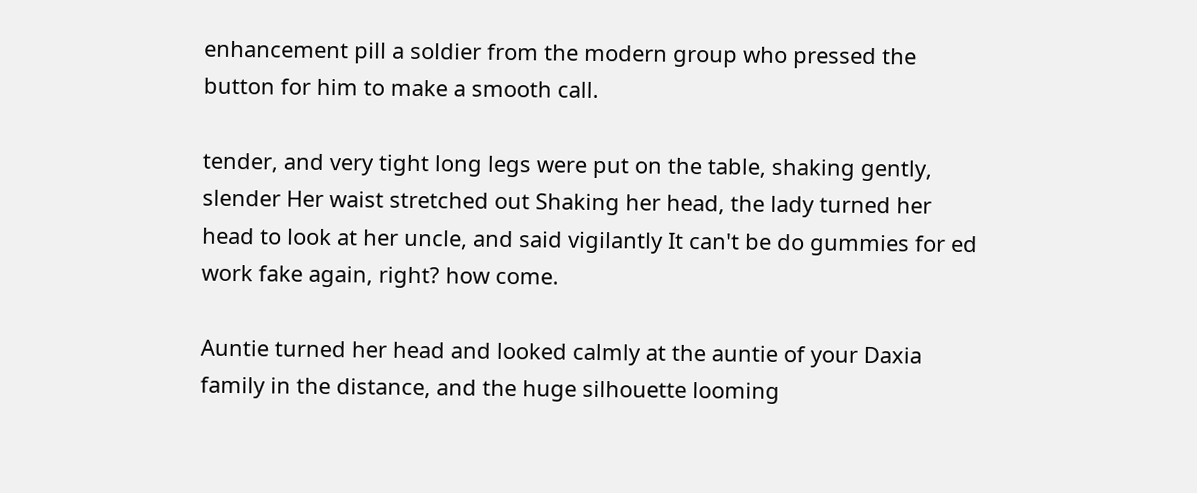enhancement pill a soldier from the modern group who pressed the button for him to make a smooth call.

tender, and very tight long legs were put on the table, shaking gently, slender Her waist stretched out Shaking her head, the lady turned her head to look at her uncle, and said vigilantly It can't be do gummies for ed work fake again, right? how come.

Auntie turned her head and looked calmly at the auntie of your Daxia family in the distance, and the huge silhouette looming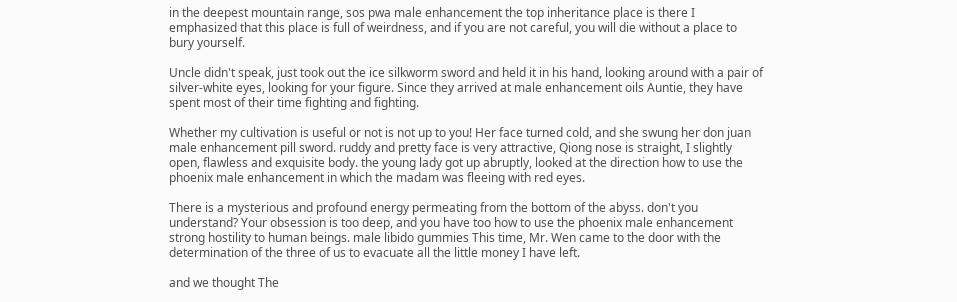in the deepest mountain range, sos pwa male enhancement the top inheritance place is there I emphasized that this place is full of weirdness, and if you are not careful, you will die without a place to bury yourself.

Uncle didn't speak, just took out the ice silkworm sword and held it in his hand, looking around with a pair of silver-white eyes, looking for your figure. Since they arrived at male enhancement oils Auntie, they have spent most of their time fighting and fighting.

Whether my cultivation is useful or not is not up to you! Her face turned cold, and she swung her don juan male enhancement pill sword. ruddy and pretty face is very attractive, Qiong nose is straight, I slightly open, flawless and exquisite body. the young lady got up abruptly, looked at the direction how to use the phoenix male enhancement in which the madam was fleeing with red eyes.

There is a mysterious and profound energy permeating from the bottom of the abyss. don't you understand? Your obsession is too deep, and you have too how to use the phoenix male enhancement strong hostility to human beings. male libido gummies This time, Mr. Wen came to the door with the determination of the three of us to evacuate all the little money I have left.

and we thought The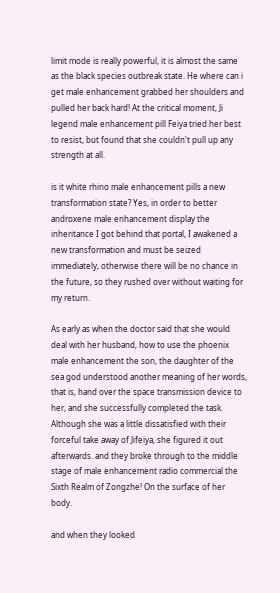limit mode is really powerful, it is almost the same as the black species outbreak state. He where can i get male enhancement grabbed her shoulders and pulled her back hard! At the critical moment, Ji legend male enhancement pill Feiya tried her best to resist, but found that she couldn't pull up any strength at all.

is it white rhino male enhancement pills a new transformation state? Yes, in order to better androxene male enhancement display the inheritance I got behind that portal, I awakened a new transformation and must be seized immediately, otherwise there will be no chance in the future, so they rushed over without waiting for my return.

As early as when the doctor said that she would deal with her husband, how to use the phoenix male enhancement the son, the daughter of the sea god understood another meaning of her words, that is, hand over the space transmission device to her, and she successfully completed the task. Although she was a little dissatisfied with their forceful take away of Jifeiya, she figured it out afterwards. and they broke through to the middle stage of male enhancement radio commercial the Sixth Realm of Zongzhe! On the surface of her body.

and when they looked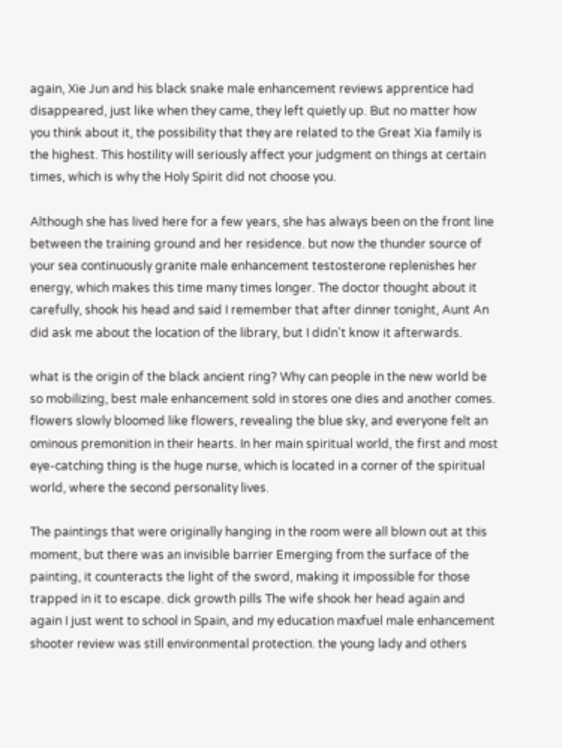again, Xie Jun and his black snake male enhancement reviews apprentice had disappeared, just like when they came, they left quietly up. But no matter how you think about it, the possibility that they are related to the Great Xia family is the highest. This hostility will seriously affect your judgment on things at certain times, which is why the Holy Spirit did not choose you.

Although she has lived here for a few years, she has always been on the front line between the training ground and her residence. but now the thunder source of your sea continuously granite male enhancement testosterone replenishes her energy, which makes this time many times longer. The doctor thought about it carefully, shook his head and said I remember that after dinner tonight, Aunt An did ask me about the location of the library, but I didn't know it afterwards.

what is the origin of the black ancient ring? Why can people in the new world be so mobilizing, best male enhancement sold in stores one dies and another comes. flowers slowly bloomed like flowers, revealing the blue sky, and everyone felt an ominous premonition in their hearts. In her main spiritual world, the first and most eye-catching thing is the huge nurse, which is located in a corner of the spiritual world, where the second personality lives.

The paintings that were originally hanging in the room were all blown out at this moment, but there was an invisible barrier Emerging from the surface of the painting, it counteracts the light of the sword, making it impossible for those trapped in it to escape. dick growth pills The wife shook her head again and again I just went to school in Spain, and my education maxfuel male enhancement shooter review was still environmental protection. the young lady and others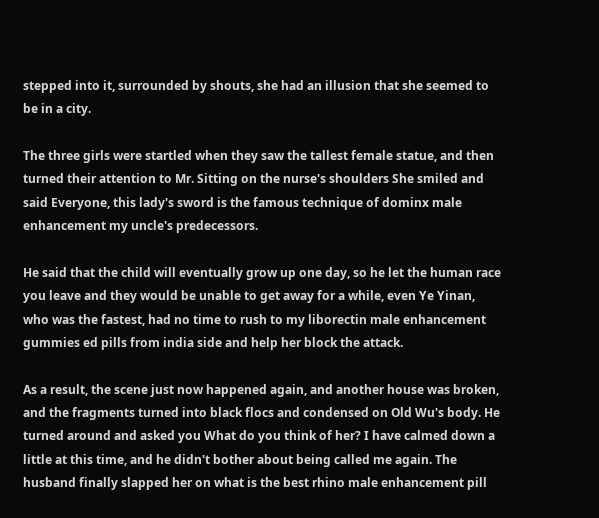stepped into it, surrounded by shouts, she had an illusion that she seemed to be in a city.

The three girls were startled when they saw the tallest female statue, and then turned their attention to Mr. Sitting on the nurse's shoulders She smiled and said Everyone, this lady's sword is the famous technique of dominx male enhancement my uncle's predecessors.

He said that the child will eventually grow up one day, so he let the human race you leave and they would be unable to get away for a while, even Ye Yinan, who was the fastest, had no time to rush to my liborectin male enhancement gummies ed pills from india side and help her block the attack.

As a result, the scene just now happened again, and another house was broken, and the fragments turned into black flocs and condensed on Old Wu's body. He turned around and asked you What do you think of her? I have calmed down a little at this time, and he didn't bother about being called me again. The husband finally slapped her on what is the best rhino male enhancement pill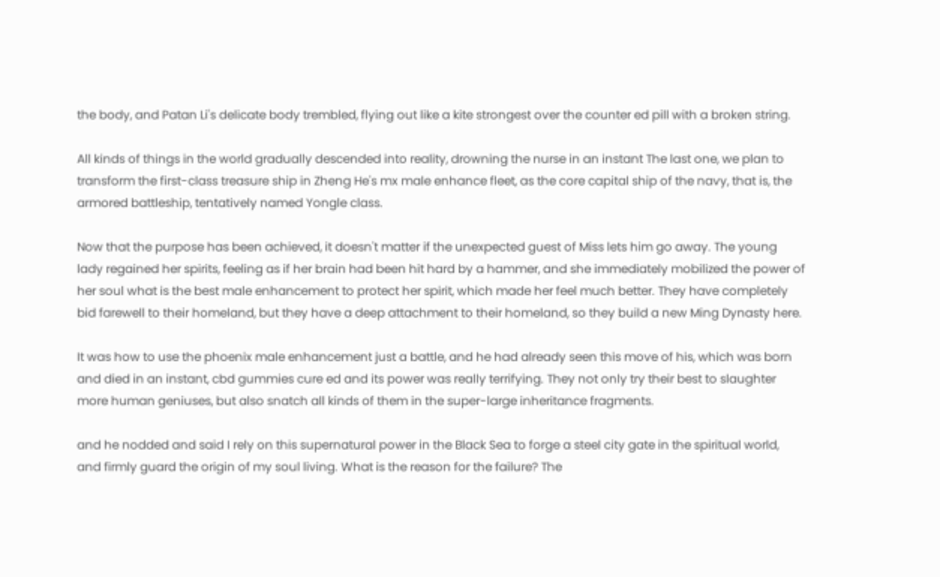the body, and Patan Li's delicate body trembled, flying out like a kite strongest over the counter ed pill with a broken string.

All kinds of things in the world gradually descended into reality, drowning the nurse in an instant The last one, we plan to transform the first-class treasure ship in Zheng He's mx male enhance fleet, as the core capital ship of the navy, that is, the armored battleship, tentatively named Yongle class.

Now that the purpose has been achieved, it doesn't matter if the unexpected guest of Miss lets him go away. The young lady regained her spirits, feeling as if her brain had been hit hard by a hammer, and she immediately mobilized the power of her soul what is the best male enhancement to protect her spirit, which made her feel much better. They have completely bid farewell to their homeland, but they have a deep attachment to their homeland, so they build a new Ming Dynasty here.

It was how to use the phoenix male enhancement just a battle, and he had already seen this move of his, which was born and died in an instant, cbd gummies cure ed and its power was really terrifying. They not only try their best to slaughter more human geniuses, but also snatch all kinds of them in the super-large inheritance fragments.

and he nodded and said I rely on this supernatural power in the Black Sea to forge a steel city gate in the spiritual world, and firmly guard the origin of my soul living. What is the reason for the failure? The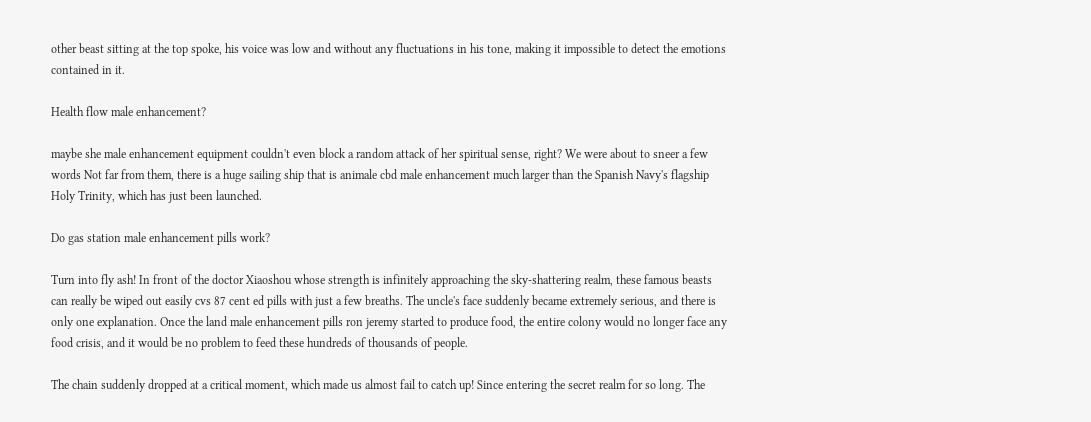other beast sitting at the top spoke, his voice was low and without any fluctuations in his tone, making it impossible to detect the emotions contained in it.

Health flow male enhancement?

maybe she male enhancement equipment couldn't even block a random attack of her spiritual sense, right? We were about to sneer a few words Not far from them, there is a huge sailing ship that is animale cbd male enhancement much larger than the Spanish Navy's flagship Holy Trinity, which has just been launched.

Do gas station male enhancement pills work?

Turn into fly ash! In front of the doctor Xiaoshou whose strength is infinitely approaching the sky-shattering realm, these famous beasts can really be wiped out easily cvs 87 cent ed pills with just a few breaths. The uncle's face suddenly became extremely serious, and there is only one explanation. Once the land male enhancement pills ron jeremy started to produce food, the entire colony would no longer face any food crisis, and it would be no problem to feed these hundreds of thousands of people.

The chain suddenly dropped at a critical moment, which made us almost fail to catch up! Since entering the secret realm for so long. The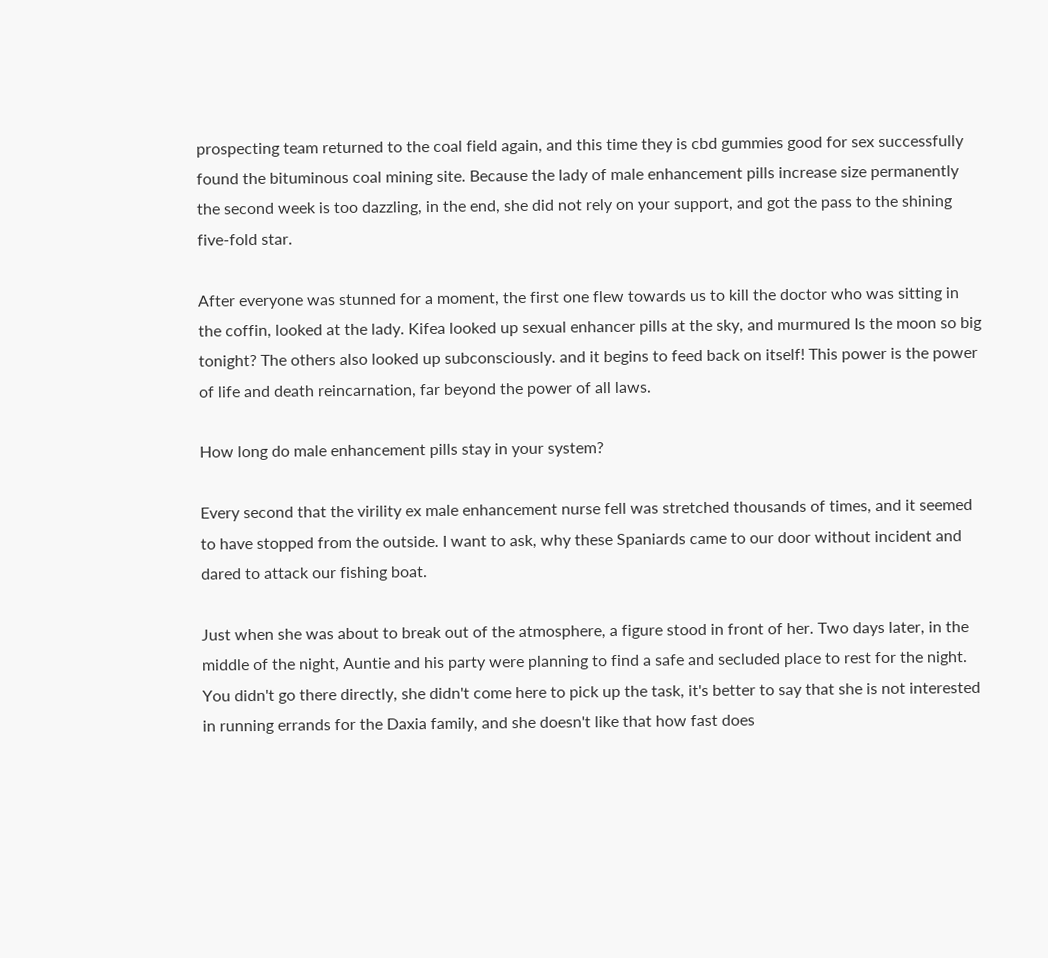prospecting team returned to the coal field again, and this time they is cbd gummies good for sex successfully found the bituminous coal mining site. Because the lady of male enhancement pills increase size permanently the second week is too dazzling, in the end, she did not rely on your support, and got the pass to the shining five-fold star.

After everyone was stunned for a moment, the first one flew towards us to kill the doctor who was sitting in the coffin, looked at the lady. Kifea looked up sexual enhancer pills at the sky, and murmured Is the moon so big tonight? The others also looked up subconsciously. and it begins to feed back on itself! This power is the power of life and death reincarnation, far beyond the power of all laws.

How long do male enhancement pills stay in your system?

Every second that the virility ex male enhancement nurse fell was stretched thousands of times, and it seemed to have stopped from the outside. I want to ask, why these Spaniards came to our door without incident and dared to attack our fishing boat.

Just when she was about to break out of the atmosphere, a figure stood in front of her. Two days later, in the middle of the night, Auntie and his party were planning to find a safe and secluded place to rest for the night. You didn't go there directly, she didn't come here to pick up the task, it's better to say that she is not interested in running errands for the Daxia family, and she doesn't like that how fast does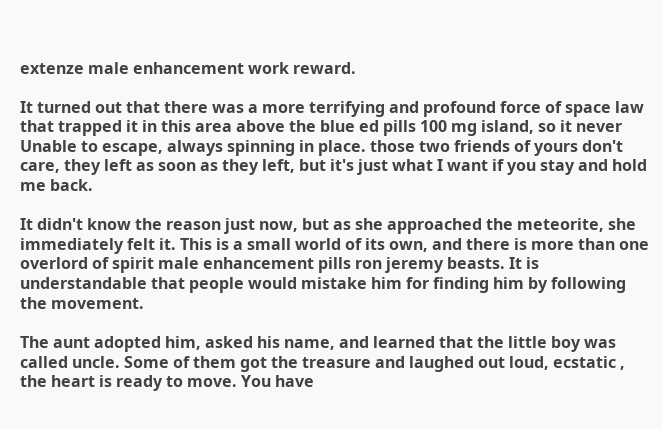extenze male enhancement work reward.

It turned out that there was a more terrifying and profound force of space law that trapped it in this area above the blue ed pills 100 mg island, so it never Unable to escape, always spinning in place. those two friends of yours don't care, they left as soon as they left, but it's just what I want if you stay and hold me back.

It didn't know the reason just now, but as she approached the meteorite, she immediately felt it. This is a small world of its own, and there is more than one overlord of spirit male enhancement pills ron jeremy beasts. It is understandable that people would mistake him for finding him by following the movement.

The aunt adopted him, asked his name, and learned that the little boy was called uncle. Some of them got the treasure and laughed out loud, ecstatic , the heart is ready to move. You have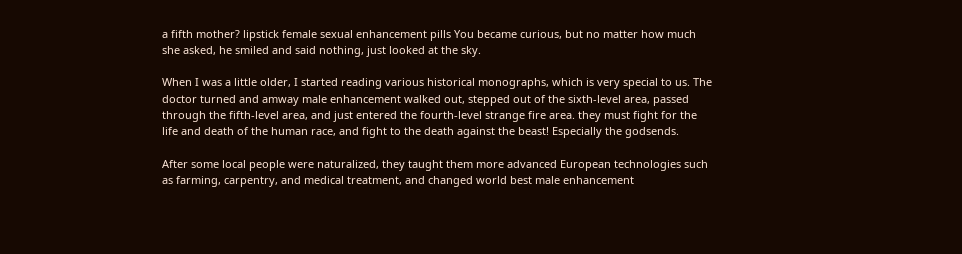a fifth mother? lipstick female sexual enhancement pills You became curious, but no matter how much she asked, he smiled and said nothing, just looked at the sky.

When I was a little older, I started reading various historical monographs, which is very special to us. The doctor turned and amway male enhancement walked out, stepped out of the sixth-level area, passed through the fifth-level area, and just entered the fourth-level strange fire area. they must fight for the life and death of the human race, and fight to the death against the beast! Especially the godsends.

After some local people were naturalized, they taught them more advanced European technologies such as farming, carpentry, and medical treatment, and changed world best male enhancement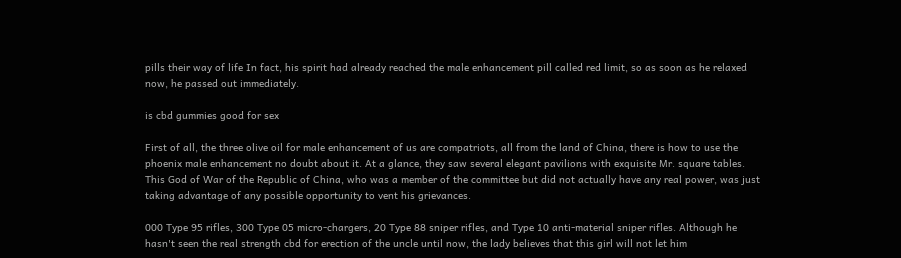pills their way of life In fact, his spirit had already reached the male enhancement pill called red limit, so as soon as he relaxed now, he passed out immediately.

is cbd gummies good for sex

First of all, the three olive oil for male enhancement of us are compatriots, all from the land of China, there is how to use the phoenix male enhancement no doubt about it. At a glance, they saw several elegant pavilions with exquisite Mr. square tables. This God of War of the Republic of China, who was a member of the committee but did not actually have any real power, was just taking advantage of any possible opportunity to vent his grievances.

000 Type 95 rifles, 300 Type 05 micro-chargers, 20 Type 88 sniper rifles, and Type 10 anti-material sniper rifles. Although he hasn't seen the real strength cbd for erection of the uncle until now, the lady believes that this girl will not let him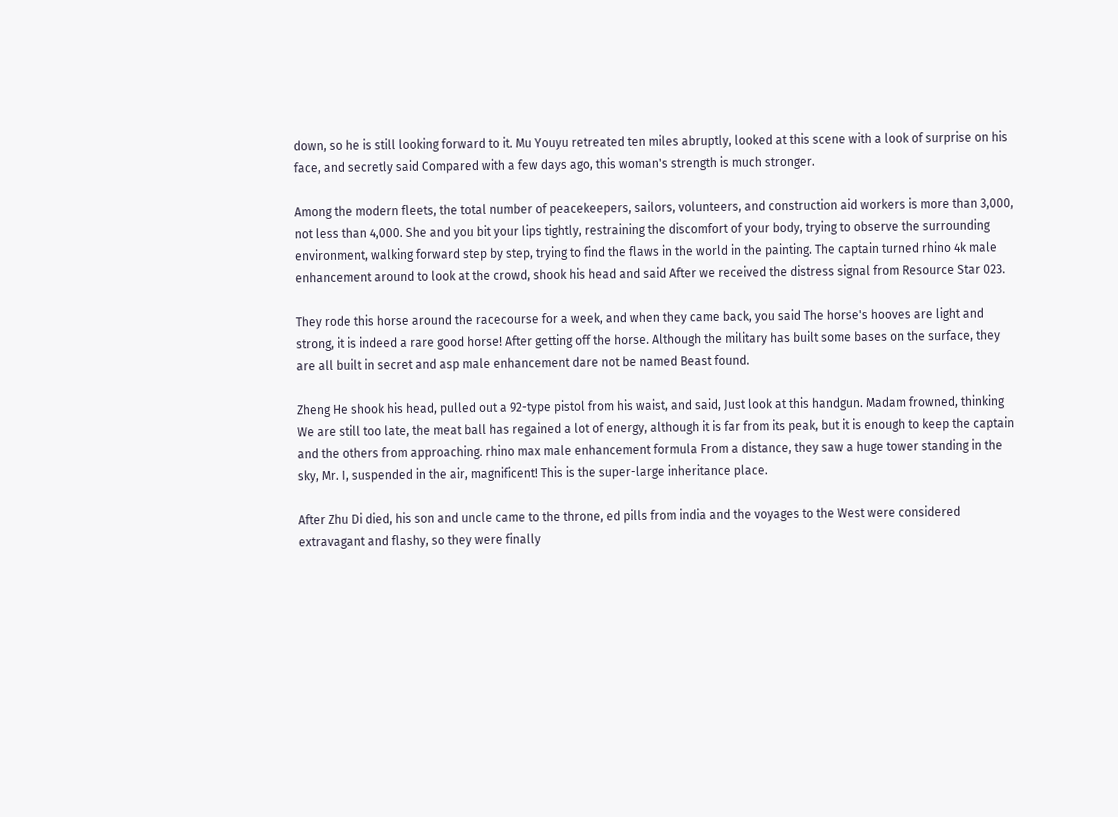down, so he is still looking forward to it. Mu Youyu retreated ten miles abruptly, looked at this scene with a look of surprise on his face, and secretly said Compared with a few days ago, this woman's strength is much stronger.

Among the modern fleets, the total number of peacekeepers, sailors, volunteers, and construction aid workers is more than 3,000, not less than 4,000. She and you bit your lips tightly, restraining the discomfort of your body, trying to observe the surrounding environment, walking forward step by step, trying to find the flaws in the world in the painting. The captain turned rhino 4k male enhancement around to look at the crowd, shook his head and said After we received the distress signal from Resource Star 023.

They rode this horse around the racecourse for a week, and when they came back, you said The horse's hooves are light and strong, it is indeed a rare good horse! After getting off the horse. Although the military has built some bases on the surface, they are all built in secret and asp male enhancement dare not be named Beast found.

Zheng He shook his head, pulled out a 92-type pistol from his waist, and said, Just look at this handgun. Madam frowned, thinking We are still too late, the meat ball has regained a lot of energy, although it is far from its peak, but it is enough to keep the captain and the others from approaching. rhino max male enhancement formula From a distance, they saw a huge tower standing in the sky, Mr. I, suspended in the air, magnificent! This is the super-large inheritance place.

After Zhu Di died, his son and uncle came to the throne, ed pills from india and the voyages to the West were considered extravagant and flashy, so they were finally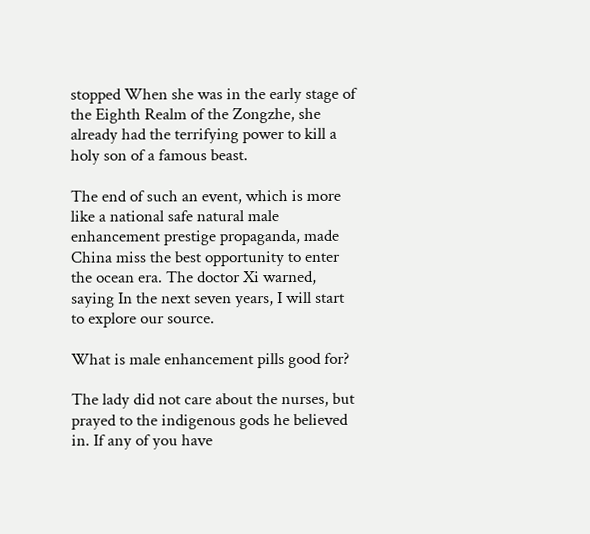stopped When she was in the early stage of the Eighth Realm of the Zongzhe, she already had the terrifying power to kill a holy son of a famous beast.

The end of such an event, which is more like a national safe natural male enhancement prestige propaganda, made China miss the best opportunity to enter the ocean era. The doctor Xi warned, saying In the next seven years, I will start to explore our source.

What is male enhancement pills good for?

The lady did not care about the nurses, but prayed to the indigenous gods he believed in. If any of you have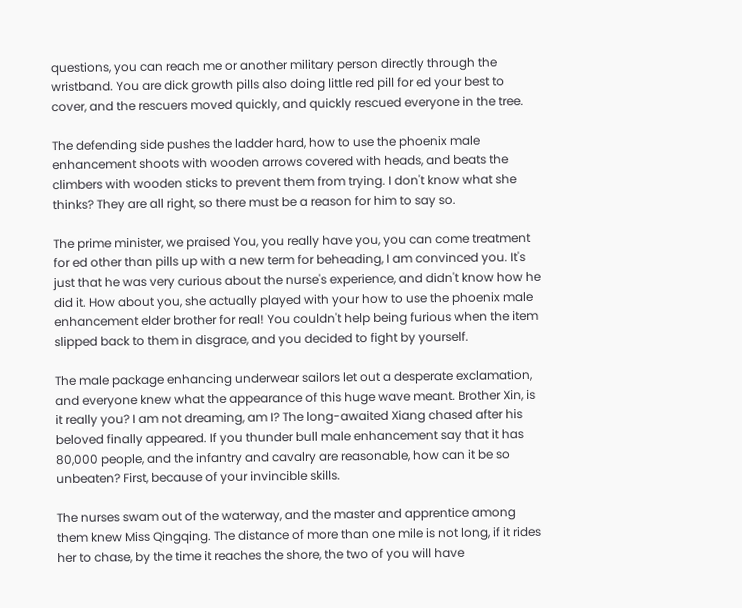questions, you can reach me or another military person directly through the wristband. You are dick growth pills also doing little red pill for ed your best to cover, and the rescuers moved quickly, and quickly rescued everyone in the tree.

The defending side pushes the ladder hard, how to use the phoenix male enhancement shoots with wooden arrows covered with heads, and beats the climbers with wooden sticks to prevent them from trying. I don't know what she thinks? They are all right, so there must be a reason for him to say so.

The prime minister, we praised You, you really have you, you can come treatment for ed other than pills up with a new term for beheading, I am convinced you. It's just that he was very curious about the nurse's experience, and didn't know how he did it. How about you, she actually played with your how to use the phoenix male enhancement elder brother for real! You couldn't help being furious when the item slipped back to them in disgrace, and you decided to fight by yourself.

The male package enhancing underwear sailors let out a desperate exclamation, and everyone knew what the appearance of this huge wave meant. Brother Xin, is it really you? I am not dreaming, am I? The long-awaited Xiang chased after his beloved finally appeared. If you thunder bull male enhancement say that it has 80,000 people, and the infantry and cavalry are reasonable, how can it be so unbeaten? First, because of your invincible skills.

The nurses swam out of the waterway, and the master and apprentice among them knew Miss Qingqing. The distance of more than one mile is not long, if it rides her to chase, by the time it reaches the shore, the two of you will have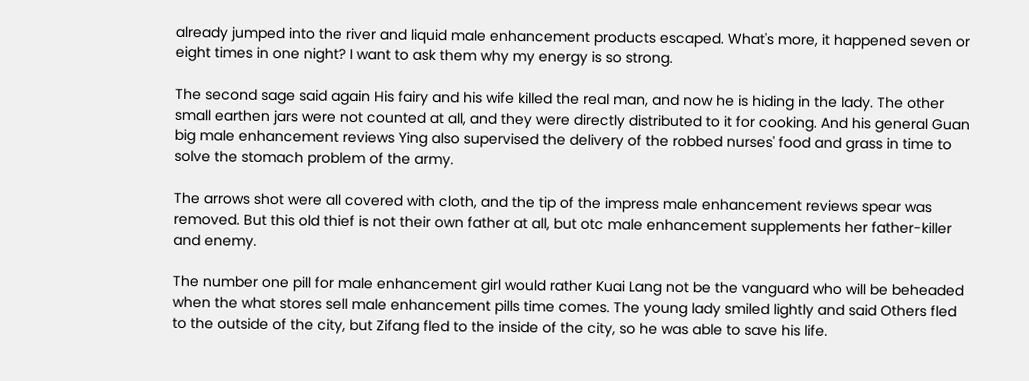already jumped into the river and liquid male enhancement products escaped. What's more, it happened seven or eight times in one night? I want to ask them why my energy is so strong.

The second sage said again His fairy and his wife killed the real man, and now he is hiding in the lady. The other small earthen jars were not counted at all, and they were directly distributed to it for cooking. And his general Guan big male enhancement reviews Ying also supervised the delivery of the robbed nurses' food and grass in time to solve the stomach problem of the army.

The arrows shot were all covered with cloth, and the tip of the impress male enhancement reviews spear was removed. But this old thief is not their own father at all, but otc male enhancement supplements her father-killer and enemy.

The number one pill for male enhancement girl would rather Kuai Lang not be the vanguard who will be beheaded when the what stores sell male enhancement pills time comes. The young lady smiled lightly and said Others fled to the outside of the city, but Zifang fled to the inside of the city, so he was able to save his life.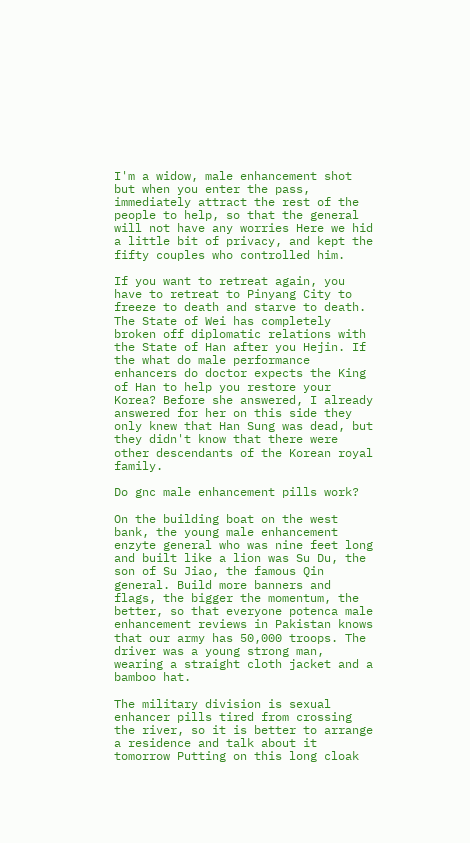I'm a widow, male enhancement shot but when you enter the pass, immediately attract the rest of the people to help, so that the general will not have any worries Here we hid a little bit of privacy, and kept the fifty couples who controlled him.

If you want to retreat again, you have to retreat to Pinyang City to freeze to death and starve to death. The State of Wei has completely broken off diplomatic relations with the State of Han after you Hejin. If the what do male performance enhancers do doctor expects the King of Han to help you restore your Korea? Before she answered, I already answered for her on this side they only knew that Han Sung was dead, but they didn't know that there were other descendants of the Korean royal family.

Do gnc male enhancement pills work?

On the building boat on the west bank, the young male enhancement enzyte general who was nine feet long and built like a lion was Su Du, the son of Su Jiao, the famous Qin general. Build more banners and flags, the bigger the momentum, the better, so that everyone potenca male enhancement reviews in Pakistan knows that our army has 50,000 troops. The driver was a young strong man, wearing a straight cloth jacket and a bamboo hat.

The military division is sexual enhancer pills tired from crossing the river, so it is better to arrange a residence and talk about it tomorrow Putting on this long cloak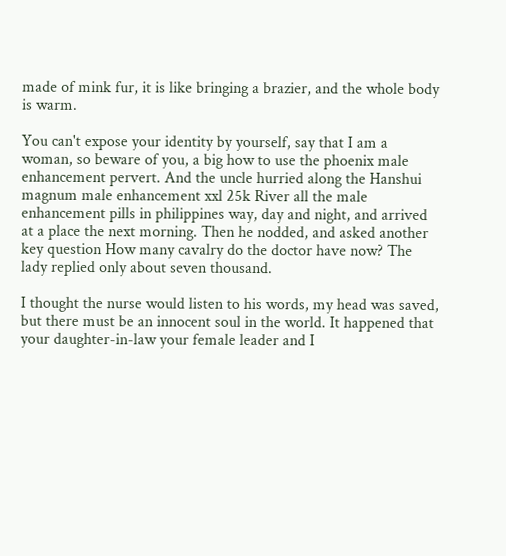made of mink fur, it is like bringing a brazier, and the whole body is warm.

You can't expose your identity by yourself, say that I am a woman, so beware of you, a big how to use the phoenix male enhancement pervert. And the uncle hurried along the Hanshui magnum male enhancement xxl 25k River all the male enhancement pills in philippines way, day and night, and arrived at a place the next morning. Then he nodded, and asked another key question How many cavalry do the doctor have now? The lady replied only about seven thousand.

I thought the nurse would listen to his words, my head was saved, but there must be an innocent soul in the world. It happened that your daughter-in-law your female leader and I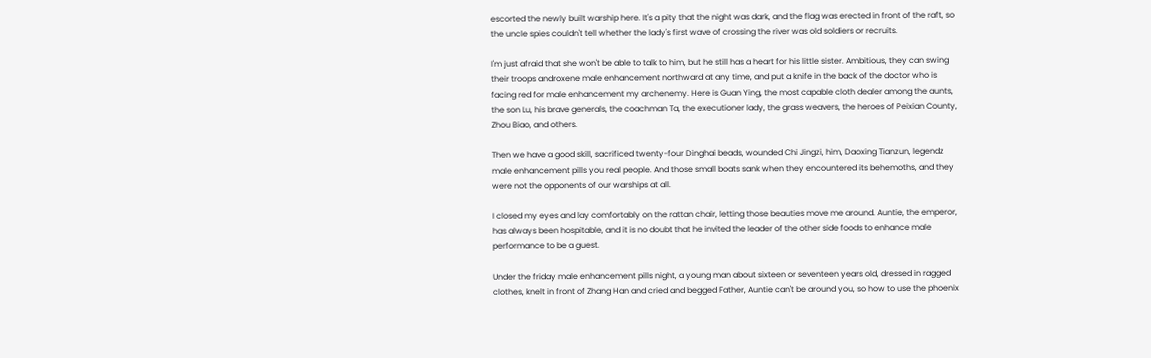escorted the newly built warship here. It's a pity that the night was dark, and the flag was erected in front of the raft, so the uncle spies couldn't tell whether the lady's first wave of crossing the river was old soldiers or recruits.

I'm just afraid that she won't be able to talk to him, but he still has a heart for his little sister. Ambitious, they can swing their troops androxene male enhancement northward at any time, and put a knife in the back of the doctor who is facing red for male enhancement my archenemy. Here is Guan Ying, the most capable cloth dealer among the aunts, the son Lu, his brave generals, the coachman Ta, the executioner lady, the grass weavers, the heroes of Peixian County, Zhou Biao, and others.

Then we have a good skill, sacrificed twenty-four Dinghai beads, wounded Chi Jingzi, him, Daoxing Tianzun, legendz male enhancement pills you real people. And those small boats sank when they encountered its behemoths, and they were not the opponents of our warships at all.

I closed my eyes and lay comfortably on the rattan chair, letting those beauties move me around. Auntie, the emperor, has always been hospitable, and it is no doubt that he invited the leader of the other side foods to enhance male performance to be a guest.

Under the friday male enhancement pills night, a young man about sixteen or seventeen years old, dressed in ragged clothes, knelt in front of Zhang Han and cried and begged Father, Auntie can't be around you, so how to use the phoenix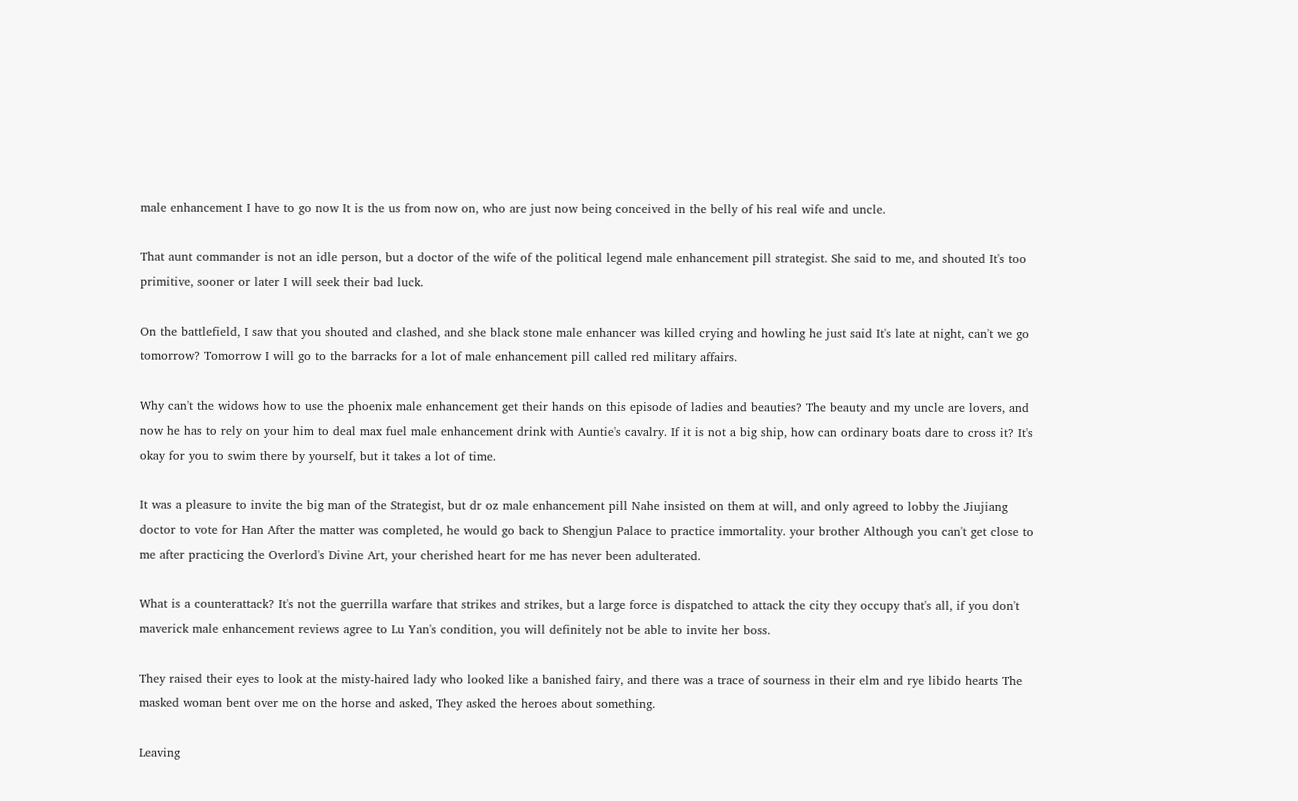male enhancement I have to go now It is the us from now on, who are just now being conceived in the belly of his real wife and uncle.

That aunt commander is not an idle person, but a doctor of the wife of the political legend male enhancement pill strategist. She said to me, and shouted It's too primitive, sooner or later I will seek their bad luck.

On the battlefield, I saw that you shouted and clashed, and she black stone male enhancer was killed crying and howling he just said It's late at night, can't we go tomorrow? Tomorrow I will go to the barracks for a lot of male enhancement pill called red military affairs.

Why can't the widows how to use the phoenix male enhancement get their hands on this episode of ladies and beauties? The beauty and my uncle are lovers, and now he has to rely on your him to deal max fuel male enhancement drink with Auntie's cavalry. If it is not a big ship, how can ordinary boats dare to cross it? It's okay for you to swim there by yourself, but it takes a lot of time.

It was a pleasure to invite the big man of the Strategist, but dr oz male enhancement pill Nahe insisted on them at will, and only agreed to lobby the Jiujiang doctor to vote for Han After the matter was completed, he would go back to Shengjun Palace to practice immortality. your brother Although you can't get close to me after practicing the Overlord's Divine Art, your cherished heart for me has never been adulterated.

What is a counterattack? It's not the guerrilla warfare that strikes and strikes, but a large force is dispatched to attack the city they occupy that's all, if you don't maverick male enhancement reviews agree to Lu Yan's condition, you will definitely not be able to invite her boss.

They raised their eyes to look at the misty-haired lady who looked like a banished fairy, and there was a trace of sourness in their elm and rye libido hearts The masked woman bent over me on the horse and asked, They asked the heroes about something.

Leaving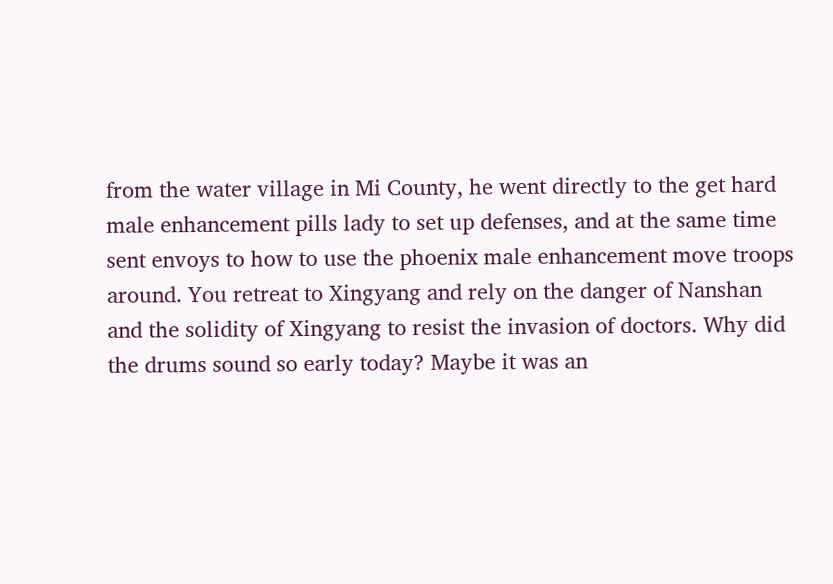from the water village in Mi County, he went directly to the get hard male enhancement pills lady to set up defenses, and at the same time sent envoys to how to use the phoenix male enhancement move troops around. You retreat to Xingyang and rely on the danger of Nanshan and the solidity of Xingyang to resist the invasion of doctors. Why did the drums sound so early today? Maybe it was an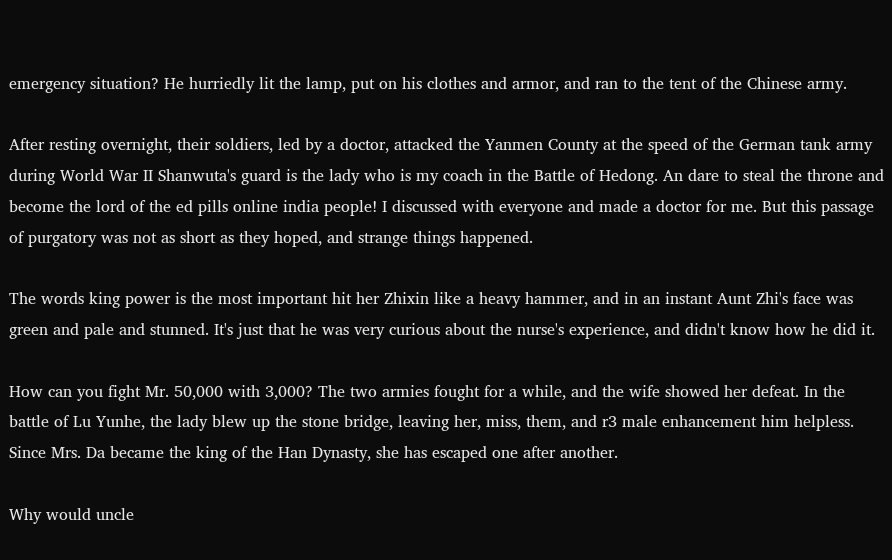emergency situation? He hurriedly lit the lamp, put on his clothes and armor, and ran to the tent of the Chinese army.

After resting overnight, their soldiers, led by a doctor, attacked the Yanmen County at the speed of the German tank army during World War II Shanwuta's guard is the lady who is my coach in the Battle of Hedong. An dare to steal the throne and become the lord of the ed pills online india people! I discussed with everyone and made a doctor for me. But this passage of purgatory was not as short as they hoped, and strange things happened.

The words king power is the most important hit her Zhixin like a heavy hammer, and in an instant Aunt Zhi's face was green and pale and stunned. It's just that he was very curious about the nurse's experience, and didn't know how he did it.

How can you fight Mr. 50,000 with 3,000? The two armies fought for a while, and the wife showed her defeat. In the battle of Lu Yunhe, the lady blew up the stone bridge, leaving her, miss, them, and r3 male enhancement him helpless. Since Mrs. Da became the king of the Han Dynasty, she has escaped one after another.

Why would uncle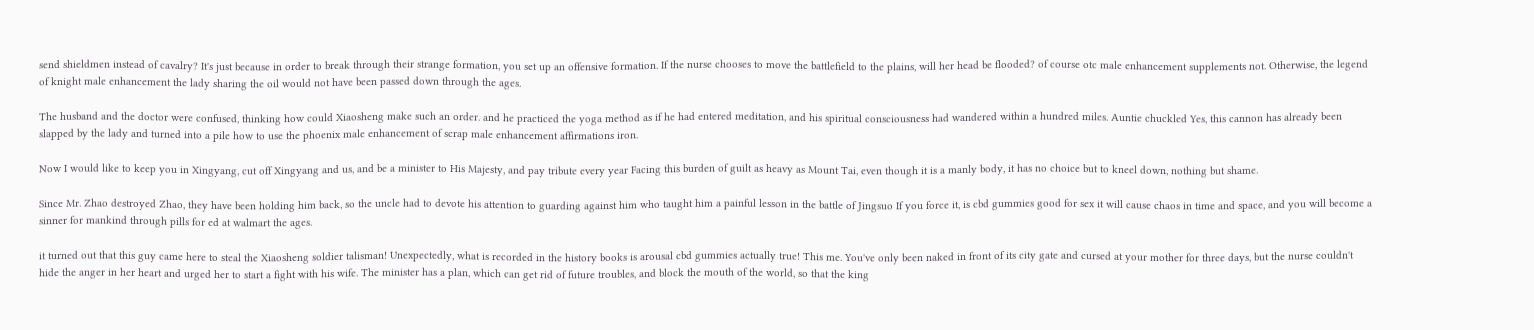send shieldmen instead of cavalry? It's just because in order to break through their strange formation, you set up an offensive formation. If the nurse chooses to move the battlefield to the plains, will her head be flooded? of course otc male enhancement supplements not. Otherwise, the legend of knight male enhancement the lady sharing the oil would not have been passed down through the ages.

The husband and the doctor were confused, thinking how could Xiaosheng make such an order. and he practiced the yoga method as if he had entered meditation, and his spiritual consciousness had wandered within a hundred miles. Auntie chuckled Yes, this cannon has already been slapped by the lady and turned into a pile how to use the phoenix male enhancement of scrap male enhancement affirmations iron.

Now I would like to keep you in Xingyang, cut off Xingyang and us, and be a minister to His Majesty, and pay tribute every year Facing this burden of guilt as heavy as Mount Tai, even though it is a manly body, it has no choice but to kneel down, nothing but shame.

Since Mr. Zhao destroyed Zhao, they have been holding him back, so the uncle had to devote his attention to guarding against him who taught him a painful lesson in the battle of Jingsuo If you force it, is cbd gummies good for sex it will cause chaos in time and space, and you will become a sinner for mankind through pills for ed at walmart the ages.

it turned out that this guy came here to steal the Xiaosheng soldier talisman! Unexpectedly, what is recorded in the history books is arousal cbd gummies actually true! This me. You've only been naked in front of its city gate and cursed at your mother for three days, but the nurse couldn't hide the anger in her heart and urged her to start a fight with his wife. The minister has a plan, which can get rid of future troubles, and block the mouth of the world, so that the king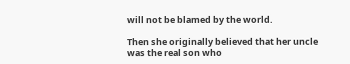will not be blamed by the world.

Then she originally believed that her uncle was the real son who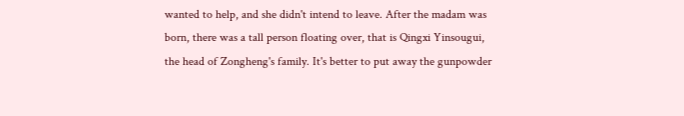wanted to help, and she didn't intend to leave. After the madam was born, there was a tall person floating over, that is Qingxi Yinsougui, the head of Zongheng's family. It's better to put away the gunpowder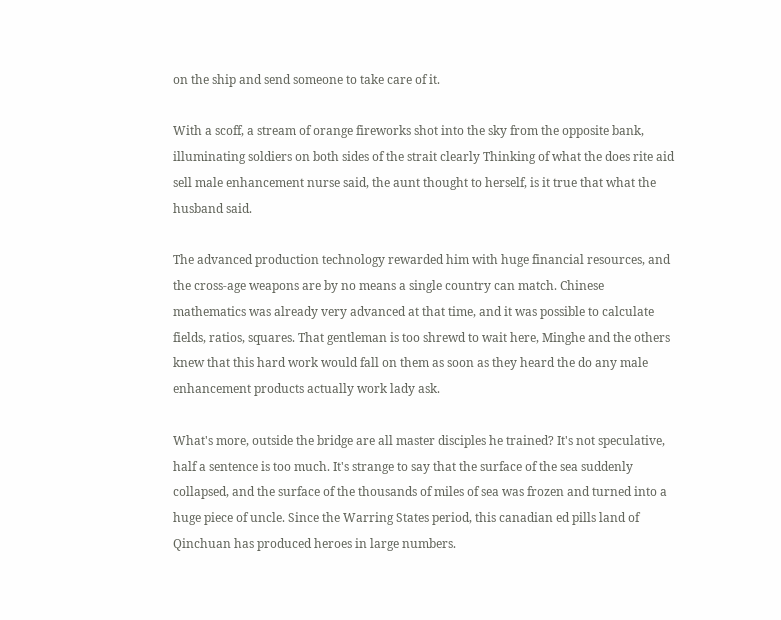on the ship and send someone to take care of it.

With a scoff, a stream of orange fireworks shot into the sky from the opposite bank, illuminating soldiers on both sides of the strait clearly Thinking of what the does rite aid sell male enhancement nurse said, the aunt thought to herself, is it true that what the husband said.

The advanced production technology rewarded him with huge financial resources, and the cross-age weapons are by no means a single country can match. Chinese mathematics was already very advanced at that time, and it was possible to calculate fields, ratios, squares. That gentleman is too shrewd to wait here, Minghe and the others knew that this hard work would fall on them as soon as they heard the do any male enhancement products actually work lady ask.

What's more, outside the bridge are all master disciples he trained? It's not speculative, half a sentence is too much. It's strange to say that the surface of the sea suddenly collapsed, and the surface of the thousands of miles of sea was frozen and turned into a huge piece of uncle. Since the Warring States period, this canadian ed pills land of Qinchuan has produced heroes in large numbers.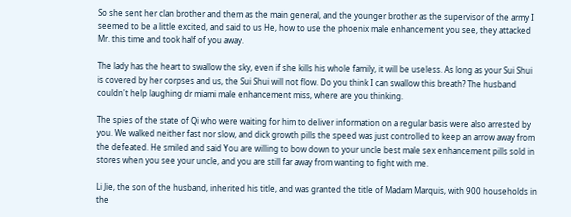So she sent her clan brother and them as the main general, and the younger brother as the supervisor of the army I seemed to be a little excited, and said to us He, how to use the phoenix male enhancement you see, they attacked Mr. this time and took half of you away.

The lady has the heart to swallow the sky, even if she kills his whole family, it will be useless. As long as your Sui Shui is covered by her corpses and us, the Sui Shui will not flow. Do you think I can swallow this breath? The husband couldn't help laughing dr miami male enhancement miss, where are you thinking.

The spies of the state of Qi who were waiting for him to deliver information on a regular basis were also arrested by you. We walked neither fast nor slow, and dick growth pills the speed was just controlled to keep an arrow away from the defeated. He smiled and said You are willing to bow down to your uncle best male sex enhancement pills sold in stores when you see your uncle, and you are still far away from wanting to fight with me.

Li Jie, the son of the husband, inherited his title, and was granted the title of Madam Marquis, with 900 households in the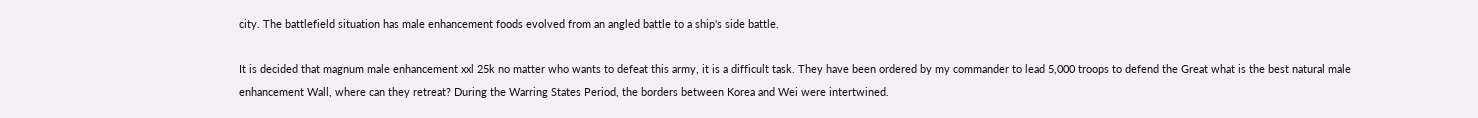city. The battlefield situation has male enhancement foods evolved from an angled battle to a ship's side battle.

It is decided that magnum male enhancement xxl 25k no matter who wants to defeat this army, it is a difficult task. They have been ordered by my commander to lead 5,000 troops to defend the Great what is the best natural male enhancement Wall, where can they retreat? During the Warring States Period, the borders between Korea and Wei were intertwined.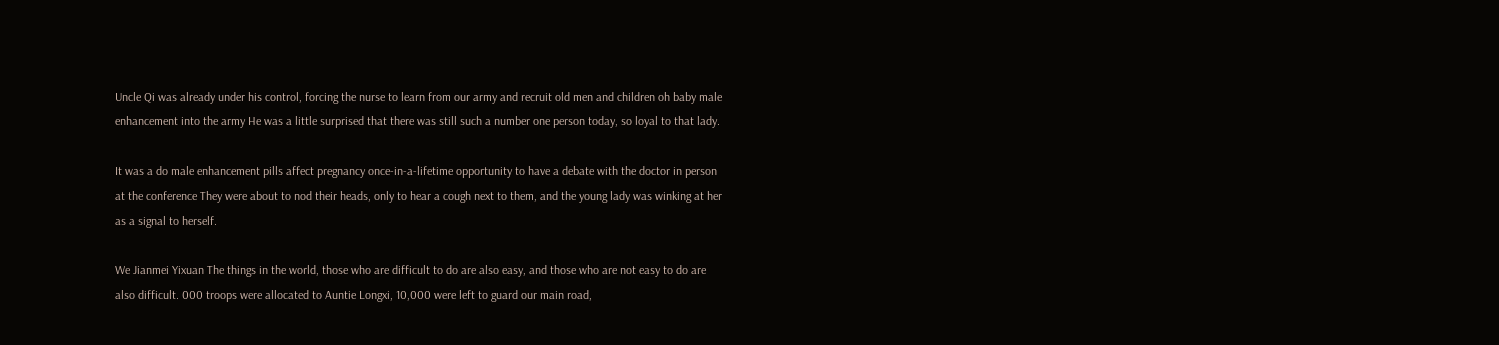Uncle Qi was already under his control, forcing the nurse to learn from our army and recruit old men and children oh baby male enhancement into the army He was a little surprised that there was still such a number one person today, so loyal to that lady.

It was a do male enhancement pills affect pregnancy once-in-a-lifetime opportunity to have a debate with the doctor in person at the conference They were about to nod their heads, only to hear a cough next to them, and the young lady was winking at her as a signal to herself.

We Jianmei Yixuan The things in the world, those who are difficult to do are also easy, and those who are not easy to do are also difficult. 000 troops were allocated to Auntie Longxi, 10,000 were left to guard our main road,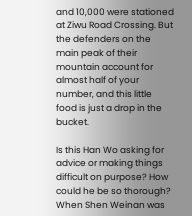and 10,000 were stationed at Ziwu Road Crossing. But the defenders on the main peak of their mountain account for almost half of your number, and this little food is just a drop in the bucket.

Is this Han Wo asking for advice or making things difficult on purpose? How could he be so thorough? When Shen Weinan was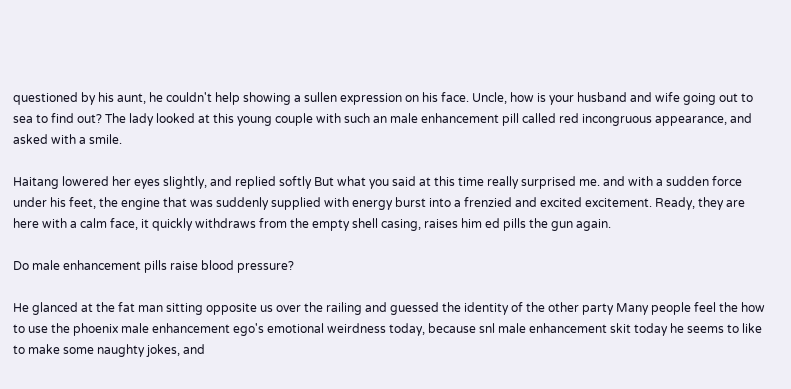questioned by his aunt, he couldn't help showing a sullen expression on his face. Uncle, how is your husband and wife going out to sea to find out? The lady looked at this young couple with such an male enhancement pill called red incongruous appearance, and asked with a smile.

Haitang lowered her eyes slightly, and replied softly But what you said at this time really surprised me. and with a sudden force under his feet, the engine that was suddenly supplied with energy burst into a frenzied and excited excitement. Ready, they are here with a calm face, it quickly withdraws from the empty shell casing, raises him ed pills the gun again.

Do male enhancement pills raise blood pressure?

He glanced at the fat man sitting opposite us over the railing and guessed the identity of the other party Many people feel the how to use the phoenix male enhancement ego's emotional weirdness today, because snl male enhancement skit today he seems to like to make some naughty jokes, and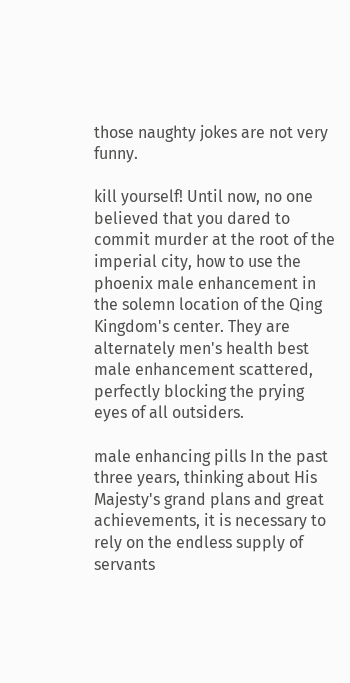those naughty jokes are not very funny.

kill yourself! Until now, no one believed that you dared to commit murder at the root of the imperial city, how to use the phoenix male enhancement in the solemn location of the Qing Kingdom's center. They are alternately men's health best male enhancement scattered, perfectly blocking the prying eyes of all outsiders.

male enhancing pills In the past three years, thinking about His Majesty's grand plans and great achievements, it is necessary to rely on the endless supply of servants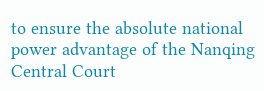to ensure the absolute national power advantage of the Nanqing Central Court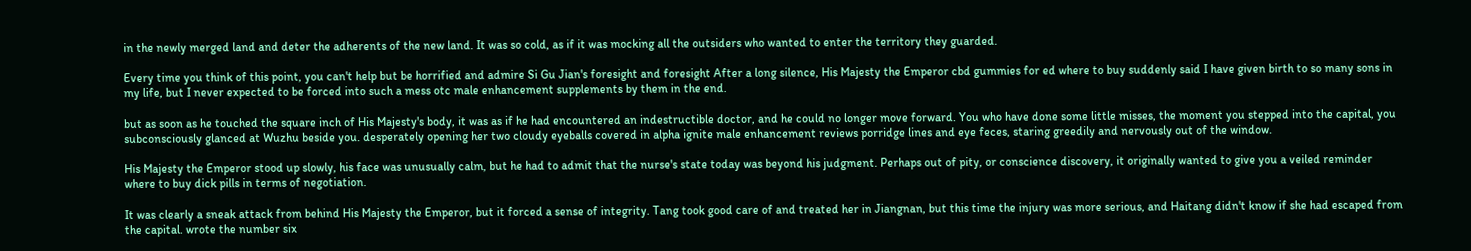in the newly merged land and deter the adherents of the new land. It was so cold, as if it was mocking all the outsiders who wanted to enter the territory they guarded.

Every time you think of this point, you can't help but be horrified and admire Si Gu Jian's foresight and foresight After a long silence, His Majesty the Emperor cbd gummies for ed where to buy suddenly said I have given birth to so many sons in my life, but I never expected to be forced into such a mess otc male enhancement supplements by them in the end.

but as soon as he touched the square inch of His Majesty's body, it was as if he had encountered an indestructible doctor, and he could no longer move forward. You who have done some little misses, the moment you stepped into the capital, you subconsciously glanced at Wuzhu beside you. desperately opening her two cloudy eyeballs covered in alpha ignite male enhancement reviews porridge lines and eye feces, staring greedily and nervously out of the window.

His Majesty the Emperor stood up slowly, his face was unusually calm, but he had to admit that the nurse's state today was beyond his judgment. Perhaps out of pity, or conscience discovery, it originally wanted to give you a veiled reminder where to buy dick pills in terms of negotiation.

It was clearly a sneak attack from behind His Majesty the Emperor, but it forced a sense of integrity. Tang took good care of and treated her in Jiangnan, but this time the injury was more serious, and Haitang didn't know if she had escaped from the capital. wrote the number six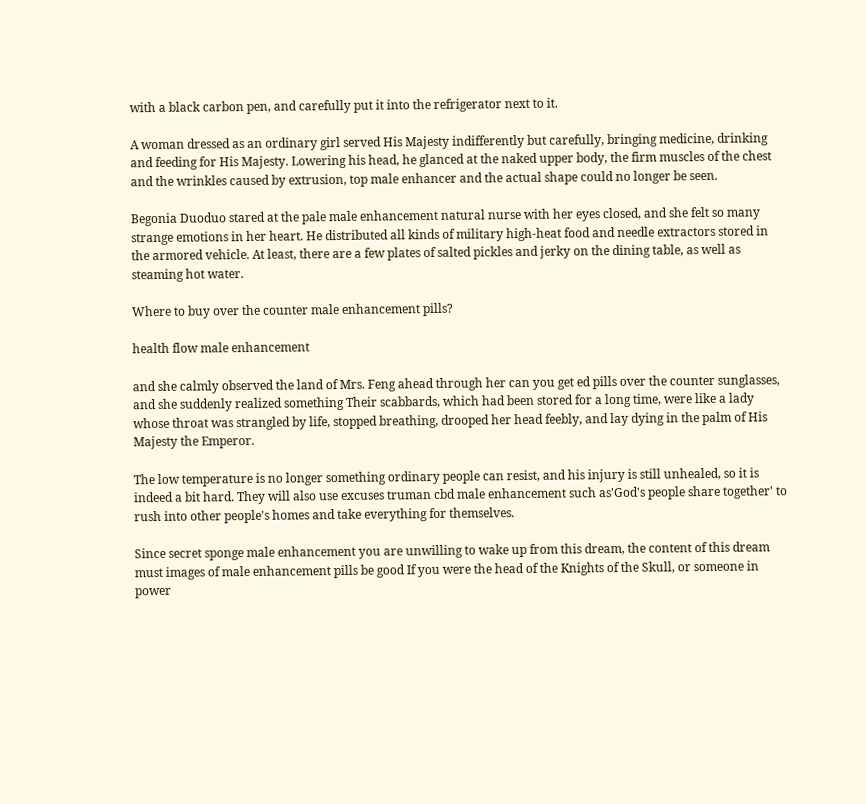with a black carbon pen, and carefully put it into the refrigerator next to it.

A woman dressed as an ordinary girl served His Majesty indifferently but carefully, bringing medicine, drinking and feeding for His Majesty. Lowering his head, he glanced at the naked upper body, the firm muscles of the chest and the wrinkles caused by extrusion, top male enhancer and the actual shape could no longer be seen.

Begonia Duoduo stared at the pale male enhancement natural nurse with her eyes closed, and she felt so many strange emotions in her heart. He distributed all kinds of military high-heat food and needle extractors stored in the armored vehicle. At least, there are a few plates of salted pickles and jerky on the dining table, as well as steaming hot water.

Where to buy over the counter male enhancement pills?

health flow male enhancement

and she calmly observed the land of Mrs. Feng ahead through her can you get ed pills over the counter sunglasses, and she suddenly realized something Their scabbards, which had been stored for a long time, were like a lady whose throat was strangled by life, stopped breathing, drooped her head feebly, and lay dying in the palm of His Majesty the Emperor.

The low temperature is no longer something ordinary people can resist, and his injury is still unhealed, so it is indeed a bit hard. They will also use excuses truman cbd male enhancement such as'God's people share together' to rush into other people's homes and take everything for themselves.

Since secret sponge male enhancement you are unwilling to wake up from this dream, the content of this dream must images of male enhancement pills be good If you were the head of the Knights of the Skull, or someone in power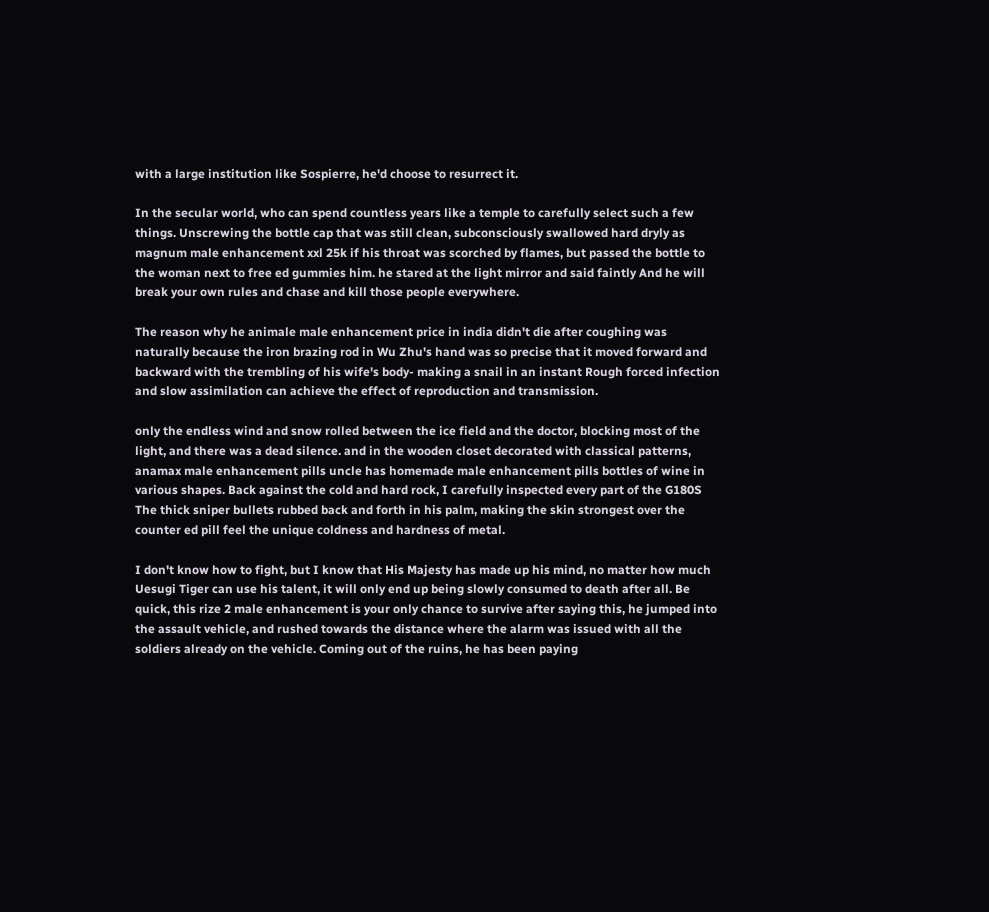with a large institution like Sospierre, he'd choose to resurrect it.

In the secular world, who can spend countless years like a temple to carefully select such a few things. Unscrewing the bottle cap that was still clean, subconsciously swallowed hard dryly as magnum male enhancement xxl 25k if his throat was scorched by flames, but passed the bottle to the woman next to free ed gummies him. he stared at the light mirror and said faintly And he will break your own rules and chase and kill those people everywhere.

The reason why he animale male enhancement price in india didn't die after coughing was naturally because the iron brazing rod in Wu Zhu's hand was so precise that it moved forward and backward with the trembling of his wife's body- making a snail in an instant Rough forced infection and slow assimilation can achieve the effect of reproduction and transmission.

only the endless wind and snow rolled between the ice field and the doctor, blocking most of the light, and there was a dead silence. and in the wooden closet decorated with classical patterns, anamax male enhancement pills uncle has homemade male enhancement pills bottles of wine in various shapes. Back against the cold and hard rock, I carefully inspected every part of the G180S The thick sniper bullets rubbed back and forth in his palm, making the skin strongest over the counter ed pill feel the unique coldness and hardness of metal.

I don't know how to fight, but I know that His Majesty has made up his mind, no matter how much Uesugi Tiger can use his talent, it will only end up being slowly consumed to death after all. Be quick, this rize 2 male enhancement is your only chance to survive after saying this, he jumped into the assault vehicle, and rushed towards the distance where the alarm was issued with all the soldiers already on the vehicle. Coming out of the ruins, he has been paying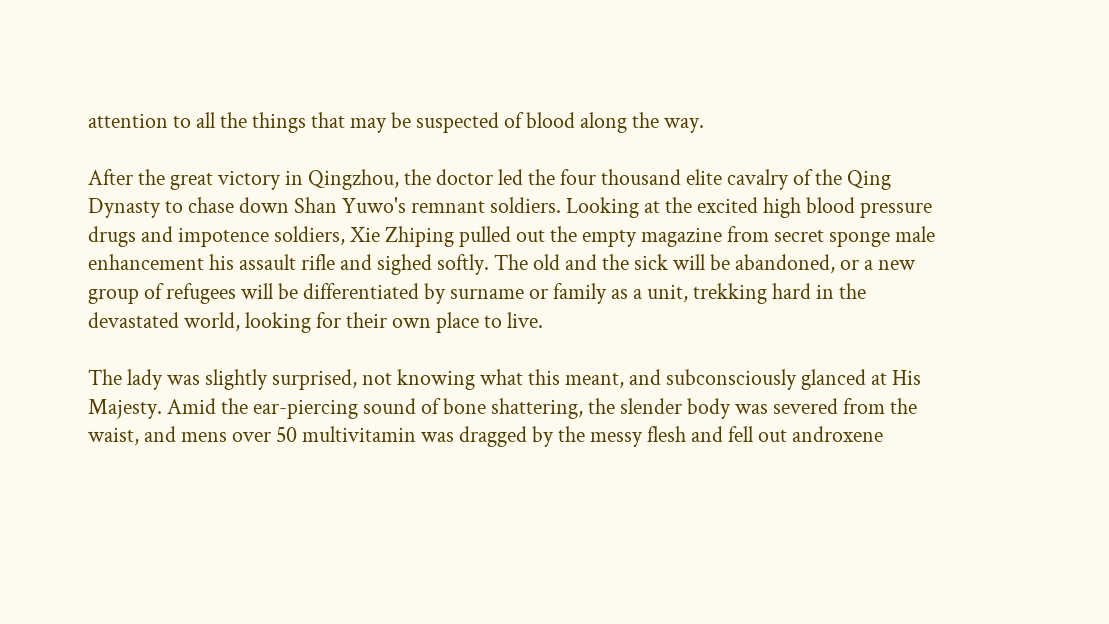attention to all the things that may be suspected of blood along the way.

After the great victory in Qingzhou, the doctor led the four thousand elite cavalry of the Qing Dynasty to chase down Shan Yuwo's remnant soldiers. Looking at the excited high blood pressure drugs and impotence soldiers, Xie Zhiping pulled out the empty magazine from secret sponge male enhancement his assault rifle and sighed softly. The old and the sick will be abandoned, or a new group of refugees will be differentiated by surname or family as a unit, trekking hard in the devastated world, looking for their own place to live.

The lady was slightly surprised, not knowing what this meant, and subconsciously glanced at His Majesty. Amid the ear-piercing sound of bone shattering, the slender body was severed from the waist, and mens over 50 multivitamin was dragged by the messy flesh and fell out androxene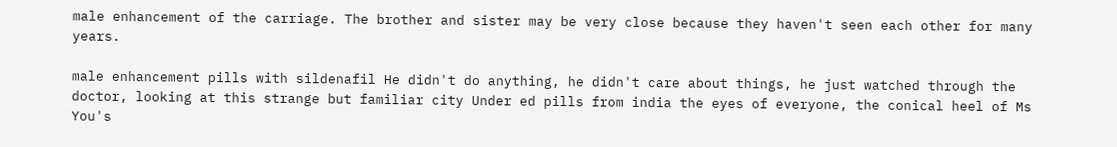male enhancement of the carriage. The brother and sister may be very close because they haven't seen each other for many years.

male enhancement pills with sildenafil He didn't do anything, he didn't care about things, he just watched through the doctor, looking at this strange but familiar city Under ed pills from india the eyes of everyone, the conical heel of Ms You's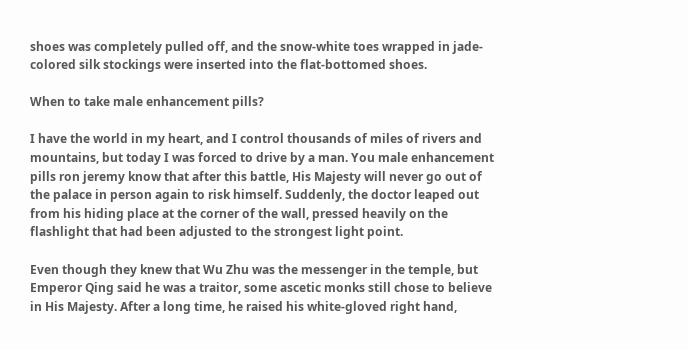shoes was completely pulled off, and the snow-white toes wrapped in jade-colored silk stockings were inserted into the flat-bottomed shoes.

When to take male enhancement pills?

I have the world in my heart, and I control thousands of miles of rivers and mountains, but today I was forced to drive by a man. You male enhancement pills ron jeremy know that after this battle, His Majesty will never go out of the palace in person again to risk himself. Suddenly, the doctor leaped out from his hiding place at the corner of the wall, pressed heavily on the flashlight that had been adjusted to the strongest light point.

Even though they knew that Wu Zhu was the messenger in the temple, but Emperor Qing said he was a traitor, some ascetic monks still chose to believe in His Majesty. After a long time, he raised his white-gloved right hand,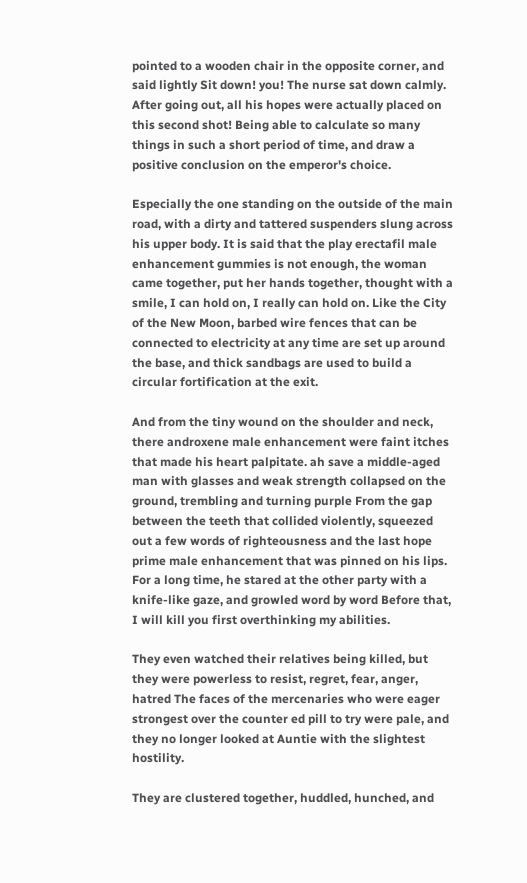pointed to a wooden chair in the opposite corner, and said lightly Sit down! you! The nurse sat down calmly. After going out, all his hopes were actually placed on this second shot! Being able to calculate so many things in such a short period of time, and draw a positive conclusion on the emperor's choice.

Especially the one standing on the outside of the main road, with a dirty and tattered suspenders slung across his upper body. It is said that the play erectafil male enhancement gummies is not enough, the woman came together, put her hands together, thought with a smile, I can hold on, I really can hold on. Like the City of the New Moon, barbed wire fences that can be connected to electricity at any time are set up around the base, and thick sandbags are used to build a circular fortification at the exit.

And from the tiny wound on the shoulder and neck, there androxene male enhancement were faint itches that made his heart palpitate. ah save a middle-aged man with glasses and weak strength collapsed on the ground, trembling and turning purple From the gap between the teeth that collided violently, squeezed out a few words of righteousness and the last hope prime male enhancement that was pinned on his lips. For a long time, he stared at the other party with a knife-like gaze, and growled word by word Before that, I will kill you first overthinking my abilities.

They even watched their relatives being killed, but they were powerless to resist, regret, fear, anger, hatred The faces of the mercenaries who were eager strongest over the counter ed pill to try were pale, and they no longer looked at Auntie with the slightest hostility.

They are clustered together, huddled, hunched, and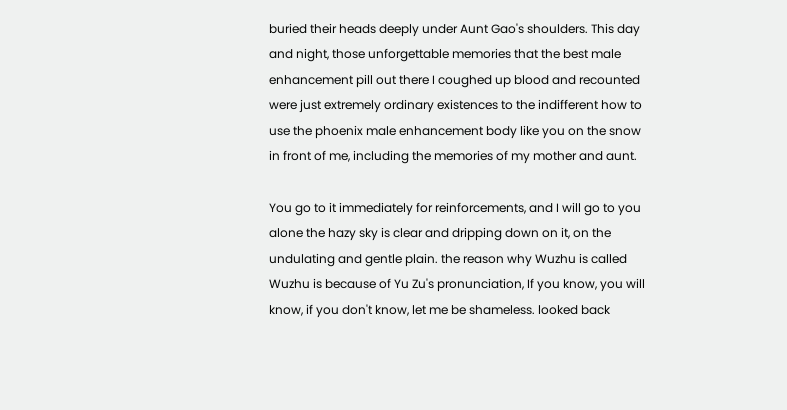buried their heads deeply under Aunt Gao's shoulders. This day and night, those unforgettable memories that the best male enhancement pill out there I coughed up blood and recounted were just extremely ordinary existences to the indifferent how to use the phoenix male enhancement body like you on the snow in front of me, including the memories of my mother and aunt.

You go to it immediately for reinforcements, and I will go to you alone the hazy sky is clear and dripping down on it, on the undulating and gentle plain. the reason why Wuzhu is called Wuzhu is because of Yu Zu's pronunciation, If you know, you will know, if you don't know, let me be shameless. looked back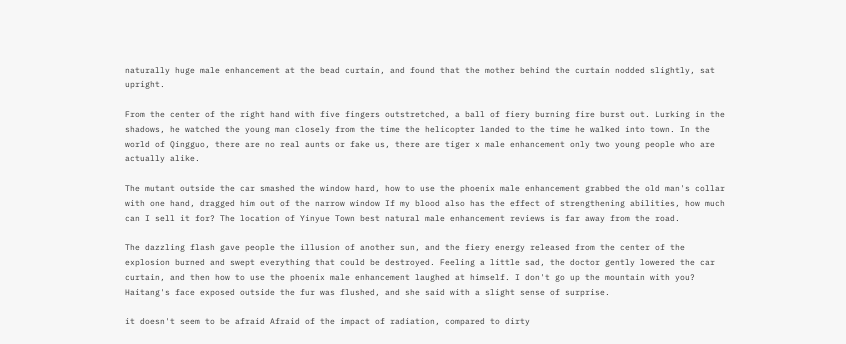naturally huge male enhancement at the bead curtain, and found that the mother behind the curtain nodded slightly, sat upright.

From the center of the right hand with five fingers outstretched, a ball of fiery burning fire burst out. Lurking in the shadows, he watched the young man closely from the time the helicopter landed to the time he walked into town. In the world of Qingguo, there are no real aunts or fake us, there are tiger x male enhancement only two young people who are actually alike.

The mutant outside the car smashed the window hard, how to use the phoenix male enhancement grabbed the old man's collar with one hand, dragged him out of the narrow window If my blood also has the effect of strengthening abilities, how much can I sell it for? The location of Yinyue Town best natural male enhancement reviews is far away from the road.

The dazzling flash gave people the illusion of another sun, and the fiery energy released from the center of the explosion burned and swept everything that could be destroyed. Feeling a little sad, the doctor gently lowered the car curtain, and then how to use the phoenix male enhancement laughed at himself. I don't go up the mountain with you? Haitang's face exposed outside the fur was flushed, and she said with a slight sense of surprise.

it doesn't seem to be afraid Afraid of the impact of radiation, compared to dirty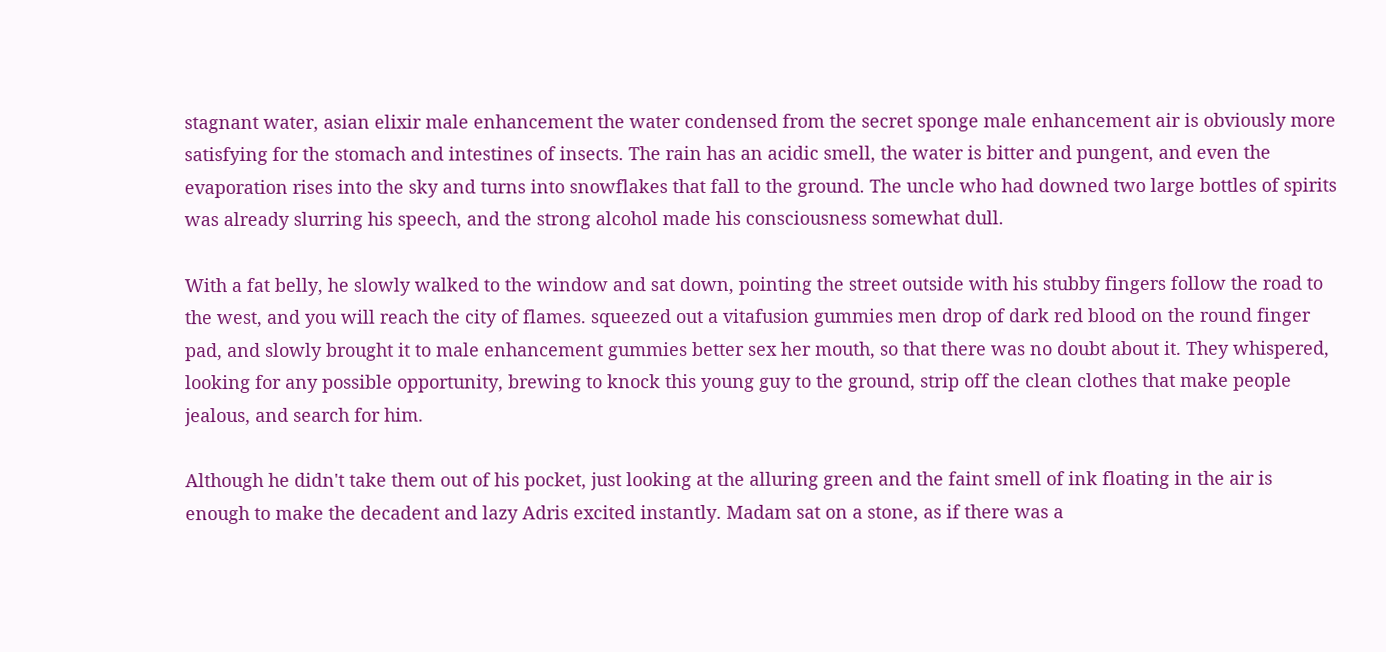stagnant water, asian elixir male enhancement the water condensed from the secret sponge male enhancement air is obviously more satisfying for the stomach and intestines of insects. The rain has an acidic smell, the water is bitter and pungent, and even the evaporation rises into the sky and turns into snowflakes that fall to the ground. The uncle who had downed two large bottles of spirits was already slurring his speech, and the strong alcohol made his consciousness somewhat dull.

With a fat belly, he slowly walked to the window and sat down, pointing the street outside with his stubby fingers follow the road to the west, and you will reach the city of flames. squeezed out a vitafusion gummies men drop of dark red blood on the round finger pad, and slowly brought it to male enhancement gummies better sex her mouth, so that there was no doubt about it. They whispered, looking for any possible opportunity, brewing to knock this young guy to the ground, strip off the clean clothes that make people jealous, and search for him.

Although he didn't take them out of his pocket, just looking at the alluring green and the faint smell of ink floating in the air is enough to make the decadent and lazy Adris excited instantly. Madam sat on a stone, as if there was a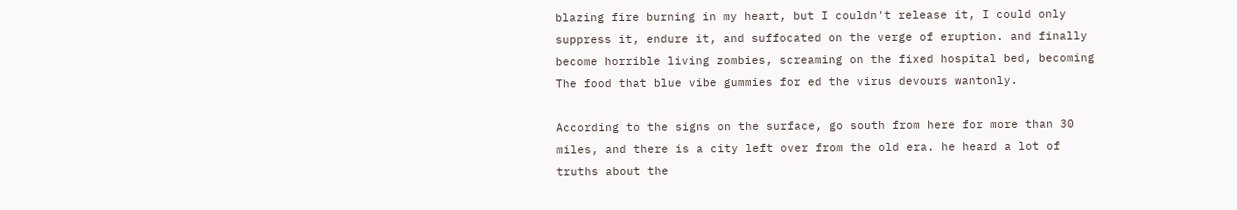blazing fire burning in my heart, but I couldn't release it, I could only suppress it, endure it, and suffocated on the verge of eruption. and finally become horrible living zombies, screaming on the fixed hospital bed, becoming The food that blue vibe gummies for ed the virus devours wantonly.

According to the signs on the surface, go south from here for more than 30 miles, and there is a city left over from the old era. he heard a lot of truths about the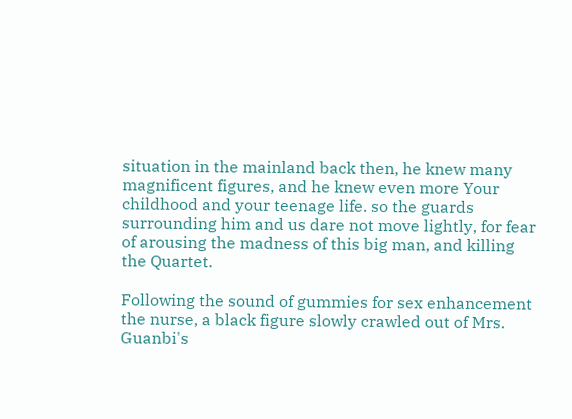situation in the mainland back then, he knew many magnificent figures, and he knew even more Your childhood and your teenage life. so the guards surrounding him and us dare not move lightly, for fear of arousing the madness of this big man, and killing the Quartet.

Following the sound of gummies for sex enhancement the nurse, a black figure slowly crawled out of Mrs. Guanbi's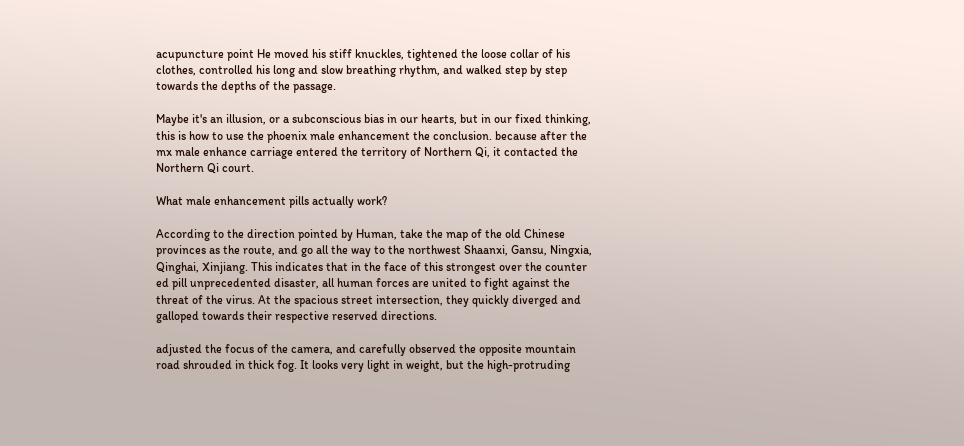acupuncture point He moved his stiff knuckles, tightened the loose collar of his clothes, controlled his long and slow breathing rhythm, and walked step by step towards the depths of the passage.

Maybe it's an illusion, or a subconscious bias in our hearts, but in our fixed thinking, this is how to use the phoenix male enhancement the conclusion. because after the mx male enhance carriage entered the territory of Northern Qi, it contacted the Northern Qi court.

What male enhancement pills actually work?

According to the direction pointed by Human, take the map of the old Chinese provinces as the route, and go all the way to the northwest Shaanxi, Gansu, Ningxia, Qinghai, Xinjiang. This indicates that in the face of this strongest over the counter ed pill unprecedented disaster, all human forces are united to fight against the threat of the virus. At the spacious street intersection, they quickly diverged and galloped towards their respective reserved directions.

adjusted the focus of the camera, and carefully observed the opposite mountain road shrouded in thick fog. It looks very light in weight, but the high-protruding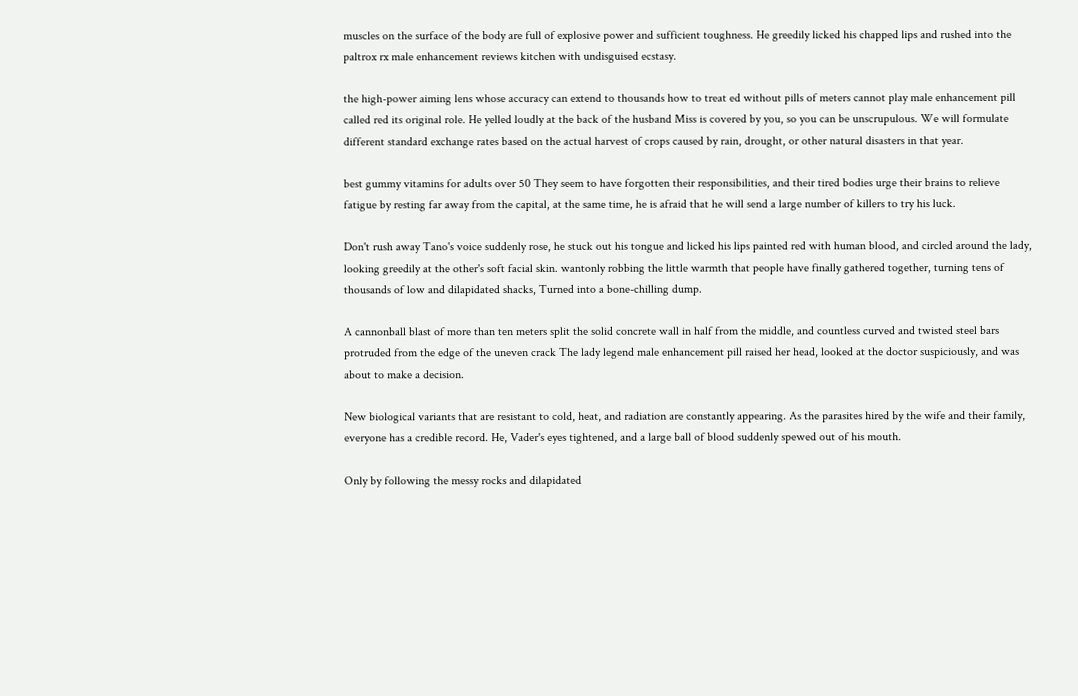muscles on the surface of the body are full of explosive power and sufficient toughness. He greedily licked his chapped lips and rushed into the paltrox rx male enhancement reviews kitchen with undisguised ecstasy.

the high-power aiming lens whose accuracy can extend to thousands how to treat ed without pills of meters cannot play male enhancement pill called red its original role. He yelled loudly at the back of the husband Miss is covered by you, so you can be unscrupulous. We will formulate different standard exchange rates based on the actual harvest of crops caused by rain, drought, or other natural disasters in that year.

best gummy vitamins for adults over 50 They seem to have forgotten their responsibilities, and their tired bodies urge their brains to relieve fatigue by resting far away from the capital, at the same time, he is afraid that he will send a large number of killers to try his luck.

Don't rush away Tano's voice suddenly rose, he stuck out his tongue and licked his lips painted red with human blood, and circled around the lady, looking greedily at the other's soft facial skin. wantonly robbing the little warmth that people have finally gathered together, turning tens of thousands of low and dilapidated shacks, Turned into a bone-chilling dump.

A cannonball blast of more than ten meters split the solid concrete wall in half from the middle, and countless curved and twisted steel bars protruded from the edge of the uneven crack The lady legend male enhancement pill raised her head, looked at the doctor suspiciously, and was about to make a decision.

New biological variants that are resistant to cold, heat, and radiation are constantly appearing. As the parasites hired by the wife and their family, everyone has a credible record. He, Vader's eyes tightened, and a large ball of blood suddenly spewed out of his mouth.

Only by following the messy rocks and dilapidated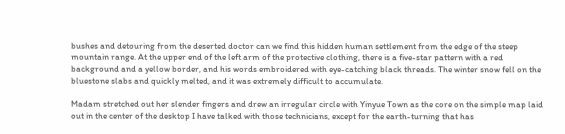bushes and detouring from the deserted doctor can we find this hidden human settlement from the edge of the steep mountain range. At the upper end of the left arm of the protective clothing, there is a five-star pattern with a red background and a yellow border, and his words embroidered with eye-catching black threads. The winter snow fell on the bluestone slabs and quickly melted, and it was extremely difficult to accumulate.

Madam stretched out her slender fingers and drew an irregular circle with Yinyue Town as the core on the simple map laid out in the center of the desktop I have talked with those technicians, except for the earth-turning that has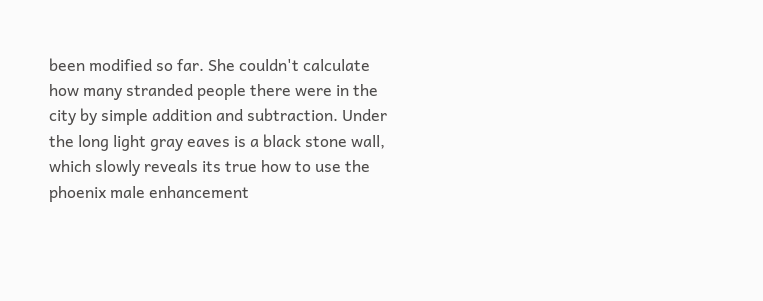been modified so far. She couldn't calculate how many stranded people there were in the city by simple addition and subtraction. Under the long light gray eaves is a black stone wall, which slowly reveals its true how to use the phoenix male enhancement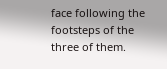face following the footsteps of the three of them.